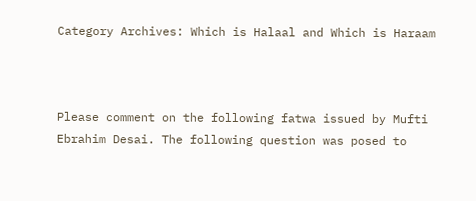Category Archives: Which is Halaal and Which is Haraam



Please comment on the following fatwa issued by Mufti Ebrahim Desai. The following question was posed to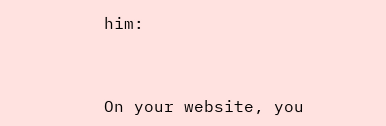him:



On your website, you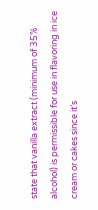state that vanilla extract (minimum of 35% alcohol) is permissible for use in flavoring in ice cream or cakes since it’s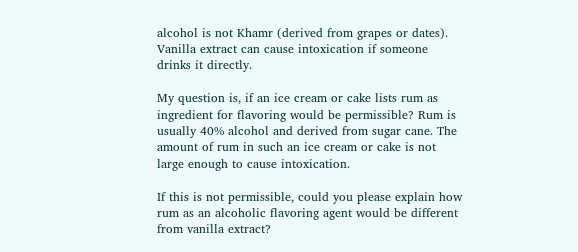alcohol is not Khamr (derived from grapes or dates). Vanilla extract can cause intoxication if someone drinks it directly.

My question is, if an ice cream or cake lists rum as ingredient for flavoring would be permissible? Rum is usually 40% alcohol and derived from sugar cane. The amount of rum in such an ice cream or cake is not large enough to cause intoxication.

If this is not permissible, could you please explain how rum as an alcoholic flavoring agent would be different from vanilla extract?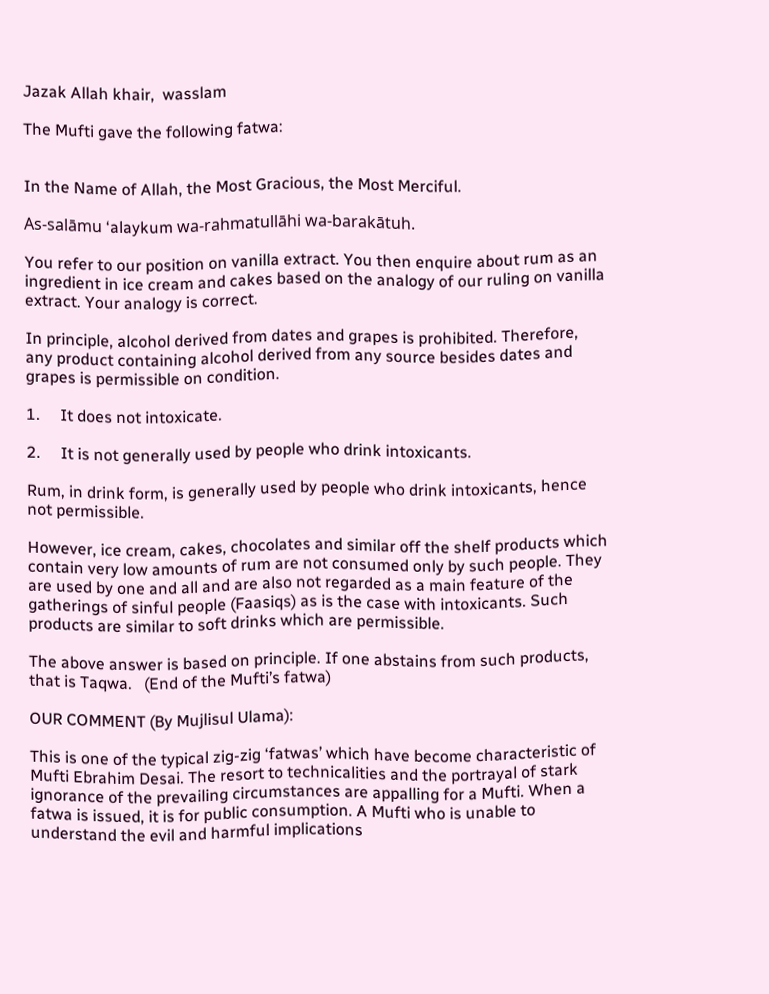Jazak Allah khair,  wasslam

The Mufti gave the following fatwa:


In the Name of Allah, the Most Gracious, the Most Merciful.

As-salāmu ‘alaykum wa-rahmatullāhi wa-barakātuh.

You refer to our position on vanilla extract. You then enquire about rum as an ingredient in ice cream and cakes based on the analogy of our ruling on vanilla extract. Your analogy is correct.

In principle, alcohol derived from dates and grapes is prohibited. Therefore, any product containing alcohol derived from any source besides dates and grapes is permissible on condition.

1.     It does not intoxicate.

2.     It is not generally used by people who drink intoxicants.

Rum, in drink form, is generally used by people who drink intoxicants, hence not permissible.

However, ice cream, cakes, chocolates and similar off the shelf products which contain very low amounts of rum are not consumed only by such people. They are used by one and all and are also not regarded as a main feature of the gatherings of sinful people (Faasiqs) as is the case with intoxicants. Such products are similar to soft drinks which are permissible.

The above answer is based on principle. If one abstains from such products, that is Taqwa.   (End of the Mufti’s fatwa)

OUR COMMENT (By Mujlisul Ulama):

This is one of the typical zig-zig ‘fatwas’ which have become characteristic of Mufti Ebrahim Desai. The resort to technicalities and the portrayal of stark ignorance of the prevailing circumstances are appalling for a Mufti. When a fatwa is issued, it is for public consumption. A Mufti who is unable to understand the evil and harmful implications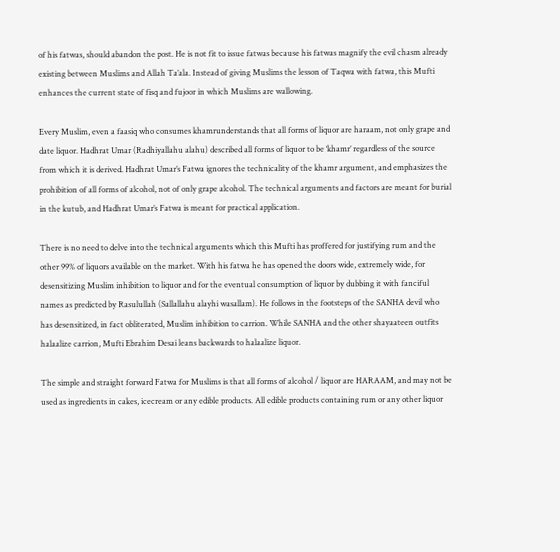of his fatwas, should abandon the post. He is not fit to issue fatwas because his fatwas magnify the evil chasm already existing between Muslims and Allah Ta’ala. Instead of giving Muslims the lesson of Taqwa with fatwa, this Mufti enhances the current state of fisq and fujoor in which Muslims are wallowing.

Every Muslim, even a faasiq who consumes khamrunderstands that all forms of liquor are haraam, not only grape and date liquor. Hadhrat Umar (Radhiyallahu alahu) described all forms of liquor to be ‘khamr’ regardless of the source from which it is derived. Hadhrat Umar’s Fatwa ignores the technicality of the khamr argument, and emphasizes the prohibition of all forms of alcohol, not of only grape alcohol. The technical arguments and factors are meant for burial in the kutub, and Hadhrat Umar’s Fatwa is meant for practical application.

There is no need to delve into the technical arguments which this Mufti has proffered for justifying rum and the other 99% of liquors available on the market. With his fatwa he has opened the doors wide, extremely wide, for desensitizing Muslim inhibition to liquor and for the eventual consumption of liquor by dubbing it with fanciful names as predicted by Rasulullah (Sallallahu alayhi wasallam). He follows in the footsteps of the SANHA devil who has desensitized, in fact obliterated, Muslim inhibition to carrion. While SANHA and the other shayaateen outfits halaalize carrion, Mufti Ebrahim Desai leans backwards to halaalize liquor.

The simple and straight forward Fatwa for Muslims is that all forms of alcohol / liquor are HARAAM, and may not be used as ingredients in cakes, icecream or any edible products. All edible products containing rum or any other liquor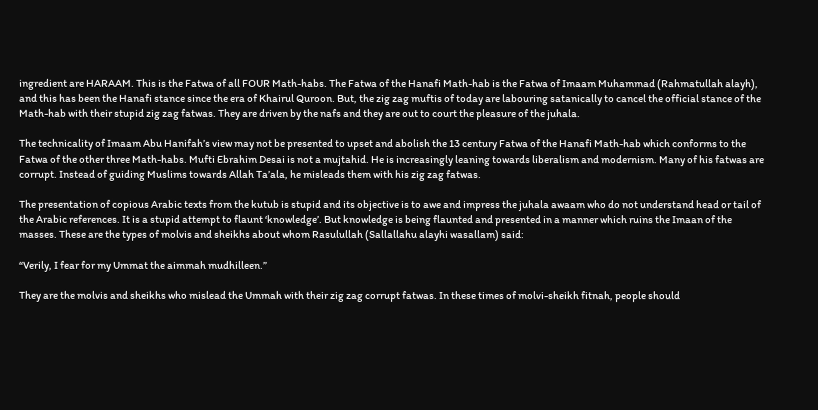ingredient are HARAAM. This is the Fatwa of all FOUR Math-habs. The Fatwa of the Hanafi Math-hab is the Fatwa of Imaam Muhammad (Rahmatullah alayh), and this has been the Hanafi stance since the era of Khairul Quroon. But, the zig zag muftis of today are labouring satanically to cancel the official stance of the Math-hab with their stupid zig zag fatwas. They are driven by the nafs and they are out to court the pleasure of the juhala.

The technicality of Imaam Abu Hanifah’s view may not be presented to upset and abolish the 13 century Fatwa of the Hanafi Math-hab which conforms to the Fatwa of the other three Math-habs. Mufti Ebrahim Desai is not a mujtahid. He is increasingly leaning towards liberalism and modernism. Many of his fatwas are corrupt. Instead of guiding Muslims towards Allah Ta’ala, he misleads them with his zig zag fatwas.

The presentation of copious Arabic texts from the kutub is stupid and its objective is to awe and impress the juhala awaam who do not understand head or tail of the Arabic references. It is a stupid attempt to flaunt ‘knowledge’. But knowledge is being flaunted and presented in a manner which ruins the Imaan of the masses. These are the types of molvis and sheikhs about whom Rasulullah (Sallallahu alayhi wasallam) said:

“Verily, I fear for my Ummat the aimmah mudhilleen.”

They are the molvis and sheikhs who mislead the Ummah with their zig zag corrupt fatwas. In these times of molvi-sheikh fitnah, people should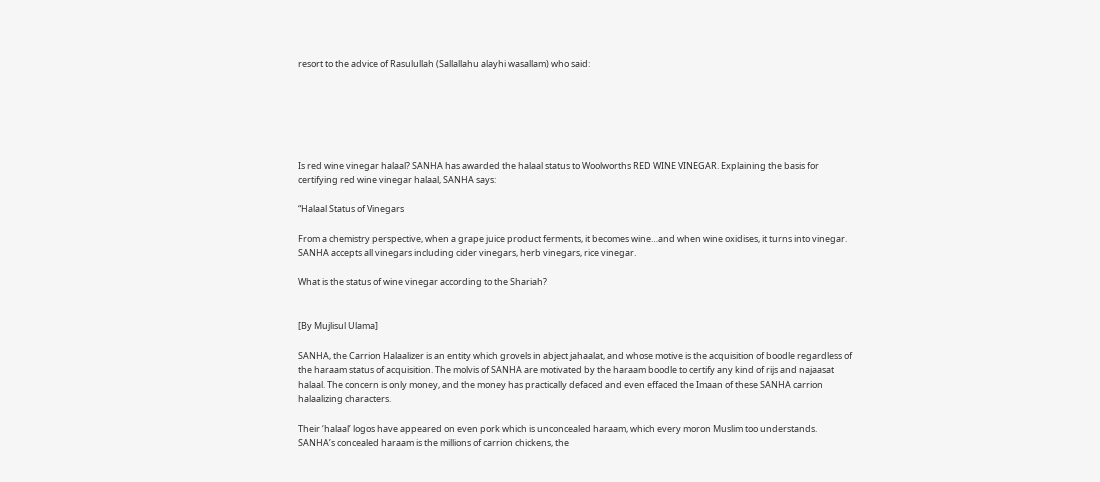resort to the advice of Rasulullah (Sallallahu alayhi wasallam) who said:






Is red wine vinegar halaal? SANHA has awarded the halaal status to Woolworths RED WINE VINEGAR. Explaining the basis for certifying red wine vinegar halaal, SANHA says:

“Halaal Status of Vinegars

From a chemistry perspective, when a grape juice product ferments, it becomes wine…and when wine oxidises, it turns into vinegar. SANHA accepts all vinegars including cider vinegars, herb vinegars, rice vinegar.

What is the status of wine vinegar according to the Shariah?


[By Mujlisul Ulama]

SANHA, the Carrion Halaalizer is an entity which grovels in abject jahaalat, and whose motive is the acquisition of boodle regardless of the haraam status of acquisition. The molvis of SANHA are motivated by the haraam boodle to certify any kind of rijs and najaasat halaal. The concern is only money, and the money has practically defaced and even effaced the Imaan of these SANHA carrion halaalizing characters.

Their ‘halaal’ logos have appeared on even pork which is unconcealed haraam, which every moron Muslim too understands. SANHA’s concealed haraam is the millions of carrion chickens, the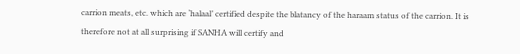carrion meats, etc. which are ‘halaal’ certified despite the blatancy of the haraam status of the carrion. It is therefore not at all surprising if SANHA will certify and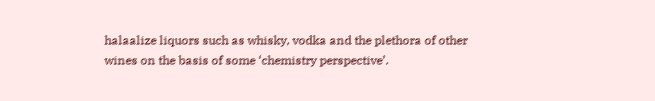halaalize liquors such as whisky, vodka and the plethora of other wines on the basis of some ‘chemistry perspective’.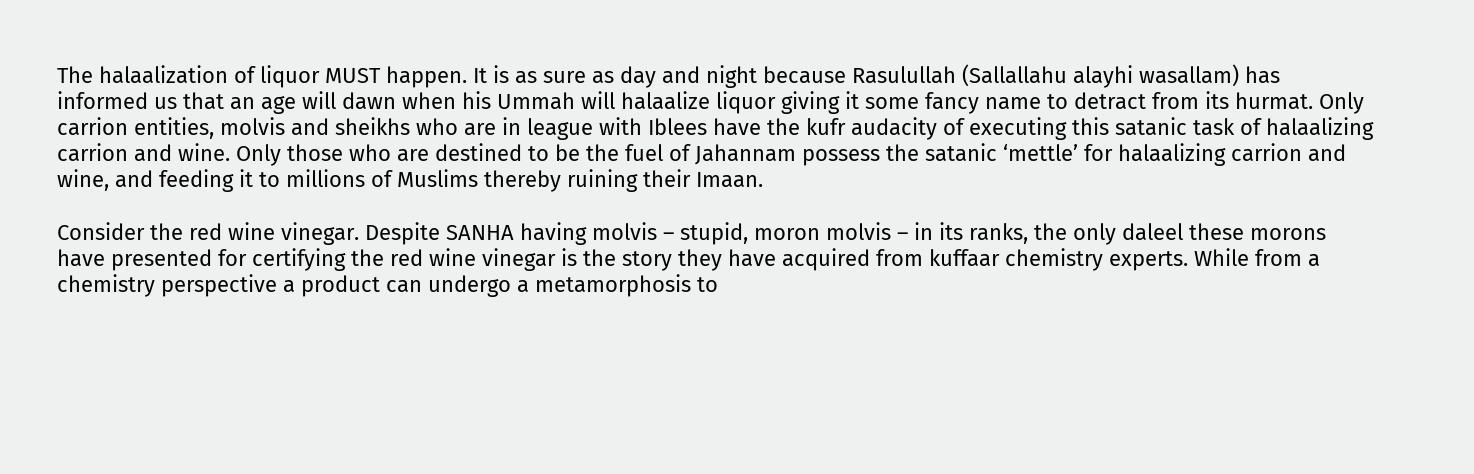The halaalization of liquor MUST happen. It is as sure as day and night because Rasulullah (Sallallahu alayhi wasallam) has informed us that an age will dawn when his Ummah will halaalize liquor giving it some fancy name to detract from its hurmat. Only carrion entities, molvis and sheikhs who are in league with Iblees have the kufr audacity of executing this satanic task of halaalizing carrion and wine. Only those who are destined to be the fuel of Jahannam possess the satanic ‘mettle’ for halaalizing carrion and wine, and feeding it to millions of Muslims thereby ruining their Imaan.

Consider the red wine vinegar. Despite SANHA having molvis – stupid, moron molvis – in its ranks, the only daleel these morons have presented for certifying the red wine vinegar is the story they have acquired from kuffaar chemistry experts. While from a chemistry perspective a product can undergo a metamorphosis to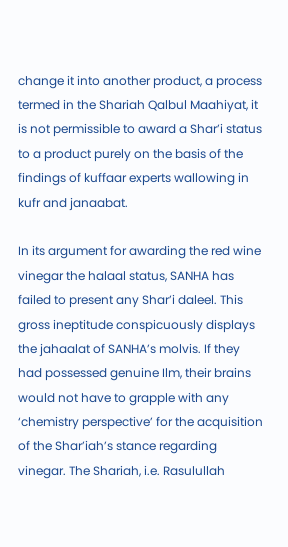change it into another product, a process termed in the Shariah Qalbul Maahiyat, it is not permissible to award a Shar’i status to a product purely on the basis of the findings of kuffaar experts wallowing in kufr and janaabat.

In its argument for awarding the red wine vinegar the halaal status, SANHA has failed to present any Shar’i daleel. This gross ineptitude conspicuously displays the jahaalat of SANHA’s molvis. If they had possessed genuine Ilm, their brains would not have to grapple with any ‘chemistry perspective’ for the acquisition of the Shar’iah’s stance regarding vinegar. The Shariah, i.e. Rasulullah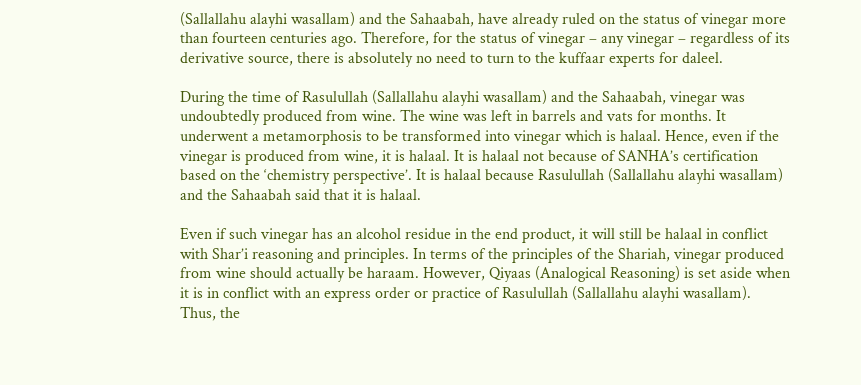(Sallallahu alayhi wasallam) and the Sahaabah, have already ruled on the status of vinegar more than fourteen centuries ago. Therefore, for the status of vinegar – any vinegar – regardless of its derivative source, there is absolutely no need to turn to the kuffaar experts for daleel.

During the time of Rasulullah (Sallallahu alayhi wasallam) and the Sahaabah, vinegar was undoubtedly produced from wine. The wine was left in barrels and vats for months. It underwent a metamorphosis to be transformed into vinegar which is halaal. Hence, even if the vinegar is produced from wine, it is halaal. It is halaal not because of SANHA’s certification based on the ‘chemistry perspective’. It is halaal because Rasulullah (Sallallahu alayhi wasallam) and the Sahaabah said that it is halaal.

Even if such vinegar has an alcohol residue in the end product, it will still be halaal in conflict with Shar’i reasoning and principles. In terms of the principles of the Shariah, vinegar produced from wine should actually be haraam. However, Qiyaas (Analogical Reasoning) is set aside when it is in conflict with an express order or practice of Rasulullah (Sallallahu alayhi wasallam). Thus, the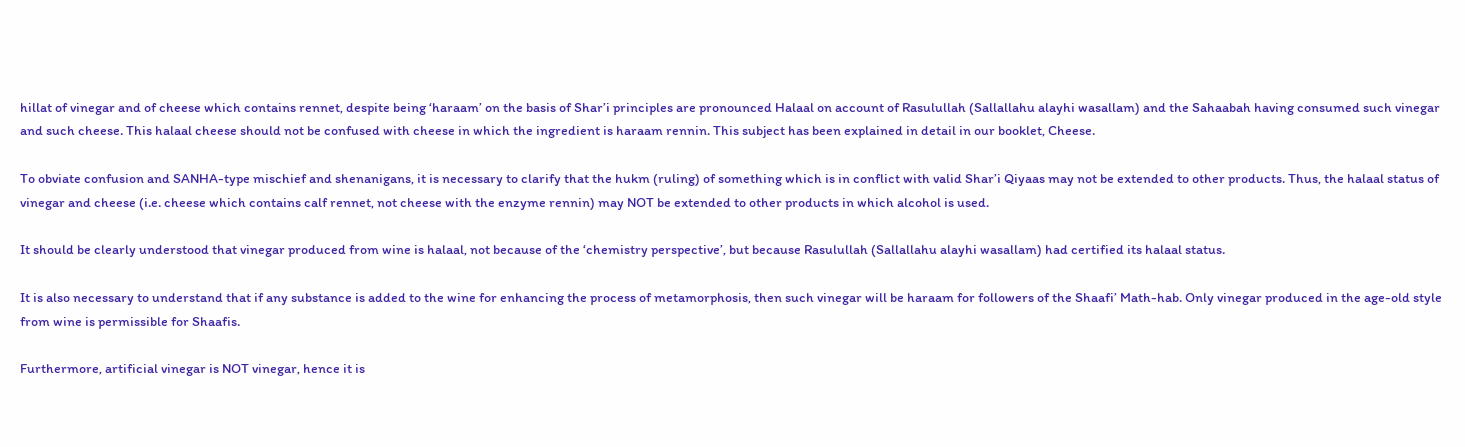hillat of vinegar and of cheese which contains rennet, despite being ‘haraam’ on the basis of Shar’i principles are pronounced Halaal on account of Rasulullah (Sallallahu alayhi wasallam) and the Sahaabah having consumed such vinegar and such cheese. This halaal cheese should not be confused with cheese in which the ingredient is haraam rennin. This subject has been explained in detail in our booklet, Cheese.

To obviate confusion and SANHA-type mischief and shenanigans, it is necessary to clarify that the hukm (ruling) of something which is in conflict with valid Shar’i Qiyaas may not be extended to other products. Thus, the halaal status of vinegar and cheese (i.e. cheese which contains calf rennet, not cheese with the enzyme rennin) may NOT be extended to other products in which alcohol is used.

It should be clearly understood that vinegar produced from wine is halaal, not because of the ‘chemistry perspective’, but because Rasulullah (Sallallahu alayhi wasallam) had certified its halaal status.

It is also necessary to understand that if any substance is added to the wine for enhancing the process of metamorphosis, then such vinegar will be haraam for followers of the Shaafi’ Math-hab. Only vinegar produced in the age-old style from wine is permissible for Shaafis.

Furthermore, artificial vinegar is NOT vinegar, hence it is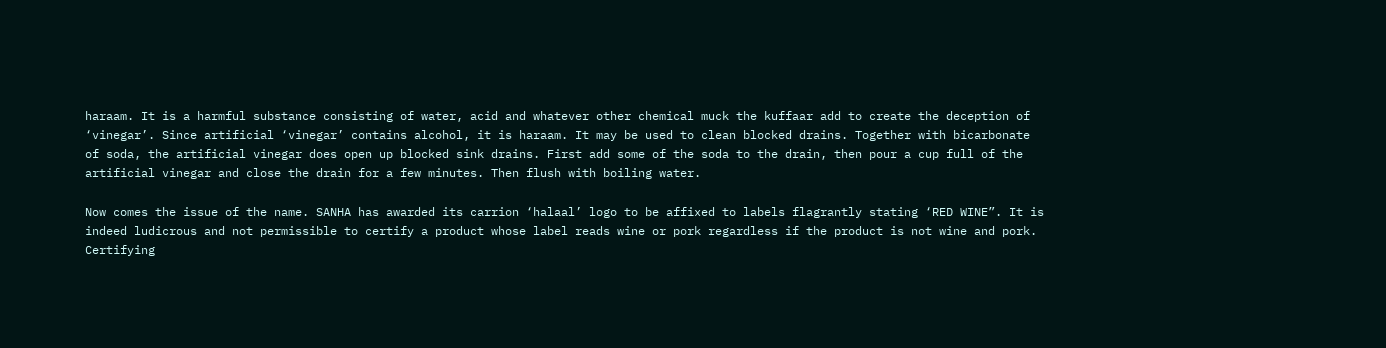haraam. It is a harmful substance consisting of water, acid and whatever other chemical muck the kuffaar add to create the deception of ‘vinegar’. Since artificial ‘vinegar’ contains alcohol, it is haraam. It may be used to clean blocked drains. Together with bicarbonate of soda, the artificial vinegar does open up blocked sink drains. First add some of the soda to the drain, then pour a cup full of the artificial vinegar and close the drain for a few minutes. Then flush with boiling water.

Now comes the issue of the name. SANHA has awarded its carrion ‘halaal’ logo to be affixed to labels flagrantly stating ‘RED WINE”. It is indeed ludicrous and not permissible to certify a product whose label reads wine or pork regardless if the product is not wine and pork. Certifying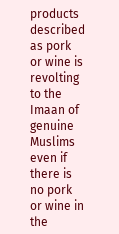products described as pork or wine is revolting to the Imaan of genuine Muslims even if there is no pork or wine in the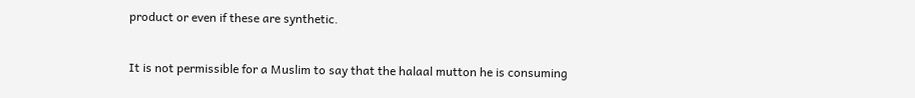product or even if these are synthetic.

It is not permissible for a Muslim to say that the halaal mutton he is consuming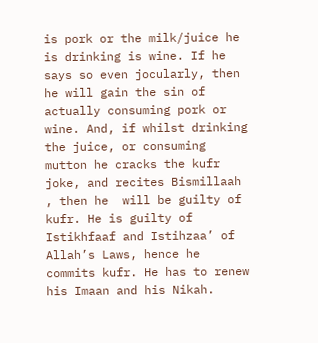is pork or the milk/juice he is drinking is wine. If he says so even jocularly, then he will gain the sin of actually consuming pork or wine. And, if whilst drinking the juice, or consuming mutton he cracks the kufr joke, and recites Bismillaah , then he  will be guilty of kufr. He is guilty of Istikhfaaf and Istihzaa’ of Allah’s Laws, hence he commits kufr. He has to renew his Imaan and his Nikah.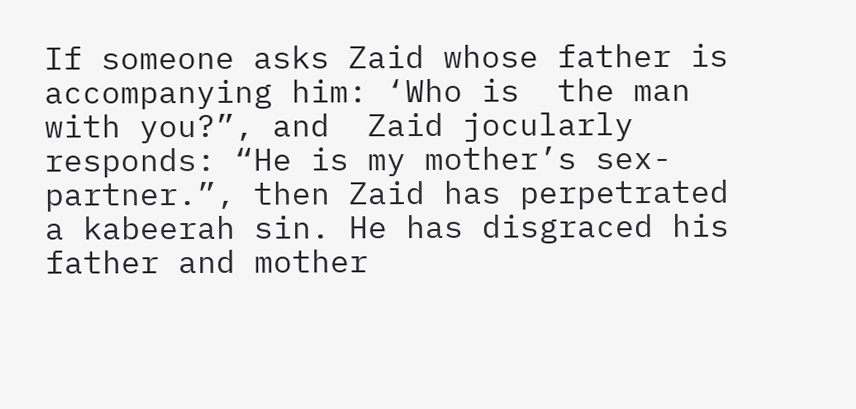If someone asks Zaid whose father is accompanying him: ‘Who is  the man with you?”, and  Zaid jocularly responds: “He is my mother’s sex-partner.”, then Zaid has perpetrated a kabeerah sin. He has disgraced his father and mother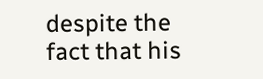despite the fact that his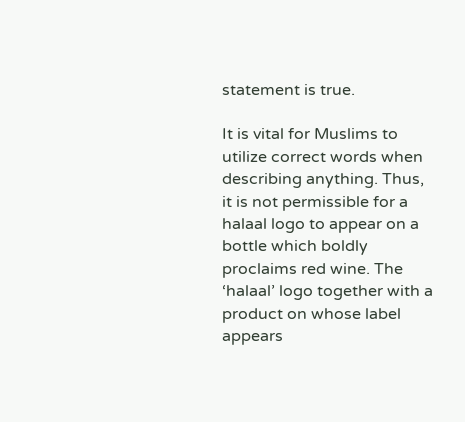statement is true.

It is vital for Muslims to utilize correct words when describing anything. Thus, it is not permissible for a halaal logo to appear on a bottle which boldly proclaims red wine. The ‘halaal’ logo together with a product on whose label appears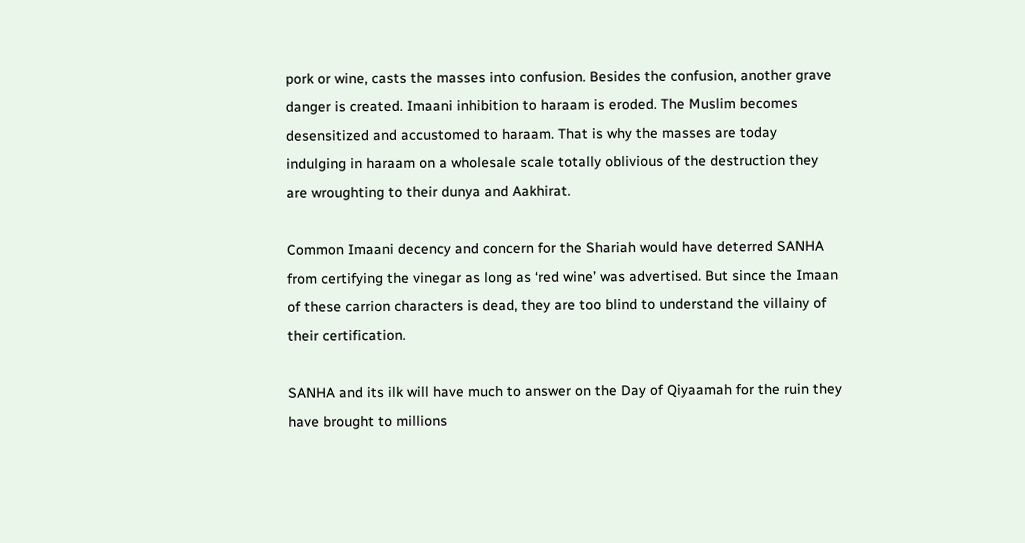pork or wine, casts the masses into confusion. Besides the confusion, another grave danger is created. Imaani inhibition to haraam is eroded. The Muslim becomes desensitized and accustomed to haraam. That is why the masses are today indulging in haraam on a wholesale scale totally oblivious of the destruction they are wroughting to their dunya and Aakhirat.

Common Imaani decency and concern for the Shariah would have deterred SANHA from certifying the vinegar as long as ‘red wine’ was advertised. But since the Imaan of these carrion characters is dead, they are too blind to understand the villainy of their certification.

SANHA and its ilk will have much to answer on the Day of Qiyaamah for the ruin they have brought to millions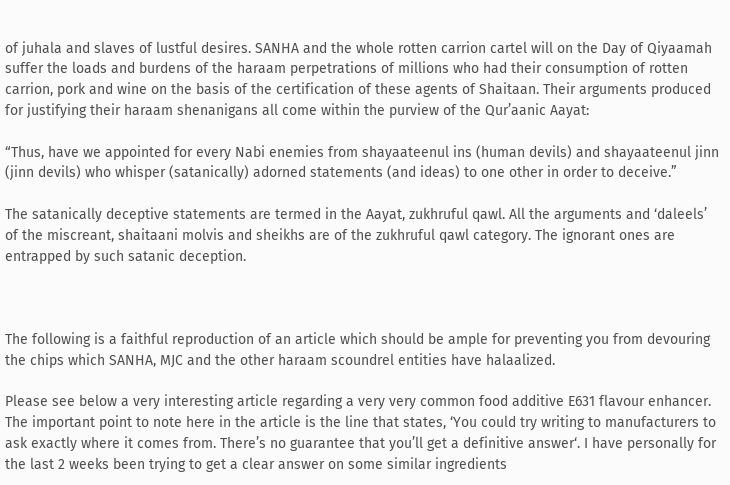of juhala and slaves of lustful desires. SANHA and the whole rotten carrion cartel will on the Day of Qiyaamah suffer the loads and burdens of the haraam perpetrations of millions who had their consumption of rotten carrion, pork and wine on the basis of the certification of these agents of Shaitaan. Their arguments produced for justifying their haraam shenanigans all come within the purview of the Qur’aanic Aayat:

“Thus, have we appointed for every Nabi enemies from shayaateenul ins (human devils) and shayaateenul jinn (jinn devils) who whisper (satanically) adorned statements (and ideas) to one other in order to deceive.”

The satanically deceptive statements are termed in the Aayat, zukhruful qawl. All the arguments and ‘daleels’ of the miscreant, shaitaani molvis and sheikhs are of the zukhruful qawl category. The ignorant ones are entrapped by such satanic deception.



The following is a faithful reproduction of an article which should be ample for preventing you from devouring the chips which SANHA, MJC and the other haraam scoundrel entities have halaalized.

Please see below a very interesting article regarding a very very common food additive E631 flavour enhancer. The important point to note here in the article is the line that states, ‘You could try writing to manufacturers to ask exactly where it comes from. There’s no guarantee that you’ll get a definitive answer‘. I have personally for the last 2 weeks been trying to get a clear answer on some similar ingredients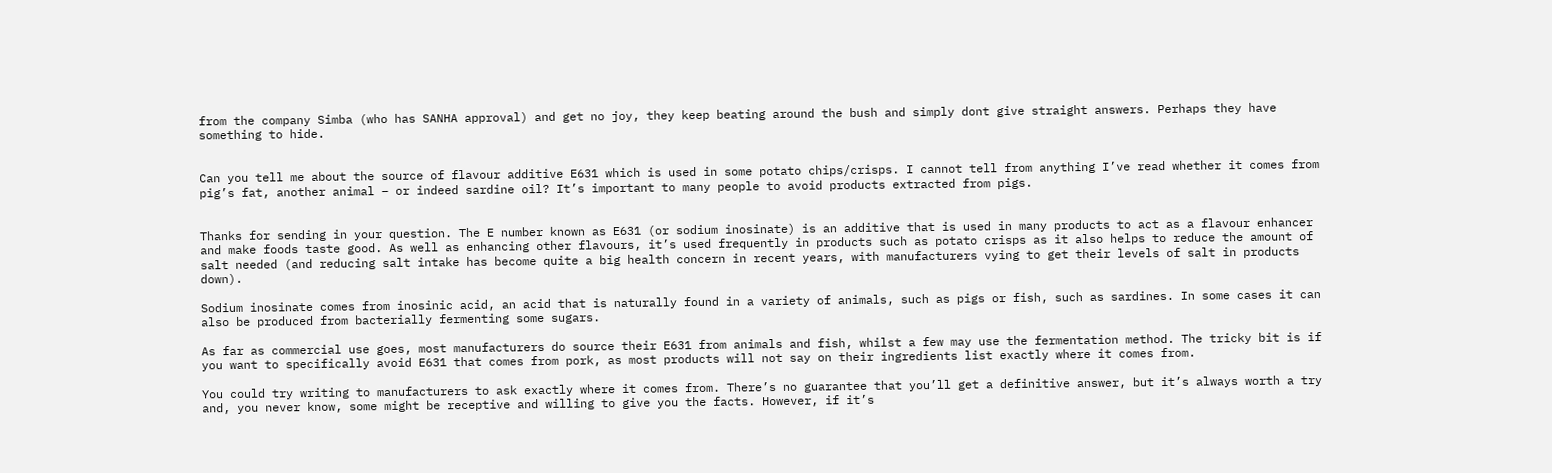from the company Simba (who has SANHA approval) and get no joy, they keep beating around the bush and simply dont give straight answers. Perhaps they have something to hide.


Can you tell me about the source of flavour additive E631 which is used in some potato chips/crisps. I cannot tell from anything I’ve read whether it comes from pig’s fat, another animal – or indeed sardine oil? It’s important to many people to avoid products extracted from pigs.


Thanks for sending in your question. The E number known as E631 (or sodium inosinate) is an additive that is used in many products to act as a flavour enhancer and make foods taste good. As well as enhancing other flavours, it’s used frequently in products such as potato crisps as it also helps to reduce the amount of salt needed (and reducing salt intake has become quite a big health concern in recent years, with manufacturers vying to get their levels of salt in products down).

Sodium inosinate comes from inosinic acid, an acid that is naturally found in a variety of animals, such as pigs or fish, such as sardines. In some cases it can also be produced from bacterially fermenting some sugars.

As far as commercial use goes, most manufacturers do source their E631 from animals and fish, whilst a few may use the fermentation method. The tricky bit is if you want to specifically avoid E631 that comes from pork, as most products will not say on their ingredients list exactly where it comes from.

You could try writing to manufacturers to ask exactly where it comes from. There’s no guarantee that you’ll get a definitive answer, but it’s always worth a try and, you never know, some might be receptive and willing to give you the facts. However, if it’s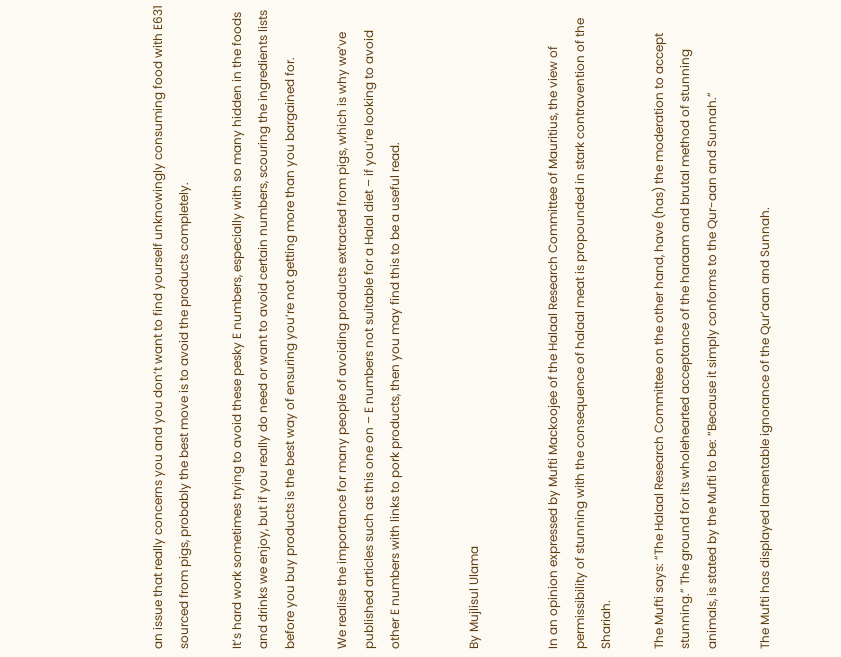an issue that really concerns you and you don’t want to find yourself unknowingly consuming food with E631 sourced from pigs, probably the best move is to avoid the products completely.

It’s hard work sometimes trying to avoid these pesky E numbers, especially with so many hidden in the foods and drinks we enjoy, but if you really do need or want to avoid certain numbers, scouring the ingredients lists before you buy products is the best way of ensuring you’re not getting more than you bargained for.

We realise the importance for many people of avoiding products extracted from pigs, which is why we’ve published articles such as this one on – E numbers not suitable for a Halal diet – if you’re looking to avoid other E numbers with links to pork products, then you may find this to be a useful read.


By Mujlisul Ulama


In an opinion expressed by Mufti Mackoojee of the Halaal Research Committee of Mauritius, the view of permissibility of stunning with the consequence of halaal meat is propounded in stark contravention of the Shariah.

The Mufti says: “The Halaal Research Committee on the other hand, have (has) the moderation to accept stunning.” The ground for its wholehearted acceptance of the haraam and brutal method of stunning animals, is stated by the Mufti to be: “Because it simply conforms to the Qur-aan and Sunnah.”

The Mufti has displayed lamentable ignorance of the Qur’aan and Sunnah.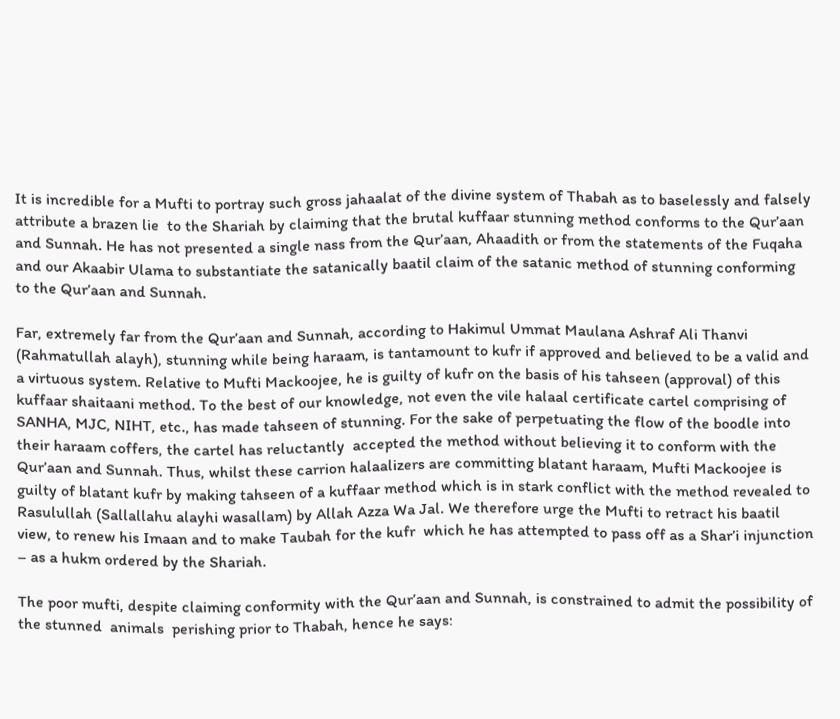It is incredible for a Mufti to portray such gross jahaalat of the divine system of Thabah as to baselessly and falsely attribute a brazen lie  to the Shariah by claiming that the brutal kuffaar stunning method conforms to the Qur’aan and Sunnah. He has not presented a single nass from the Qur’aan, Ahaadith or from the statements of the Fuqaha and our Akaabir Ulama to substantiate the satanically baatil claim of the satanic method of stunning conforming to the Qur’aan and Sunnah.

Far, extremely far from the Qur’aan and Sunnah, according to Hakimul Ummat Maulana Ashraf Ali Thanvi (Rahmatullah alayh), stunning while being haraam, is tantamount to kufr if approved and believed to be a valid and a virtuous system. Relative to Mufti Mackoojee, he is guilty of kufr on the basis of his tahseen (approval) of this kuffaar shaitaani method. To the best of our knowledge, not even the vile halaal certificate cartel comprising of SANHA, MJC, NIHT, etc., has made tahseen of stunning. For the sake of perpetuating the flow of the boodle into their haraam coffers, the cartel has reluctantly  accepted the method without believing it to conform with the Qur’aan and Sunnah. Thus, whilst these carrion halaalizers are committing blatant haraam, Mufti Mackoojee is guilty of blatant kufr by making tahseen of a kuffaar method which is in stark conflict with the method revealed to Rasulullah (Sallallahu alayhi wasallam) by Allah Azza Wa Jal. We therefore urge the Mufti to retract his baatil  view, to renew his Imaan and to make Taubah for the kufr  which he has attempted to pass off as a Shar’i injunction – as a hukm ordered by the Shariah.

The poor mufti, despite claiming conformity with the Qur’aan and Sunnah, is constrained to admit the possibility of the stunned  animals  perishing prior to Thabah, hence he says: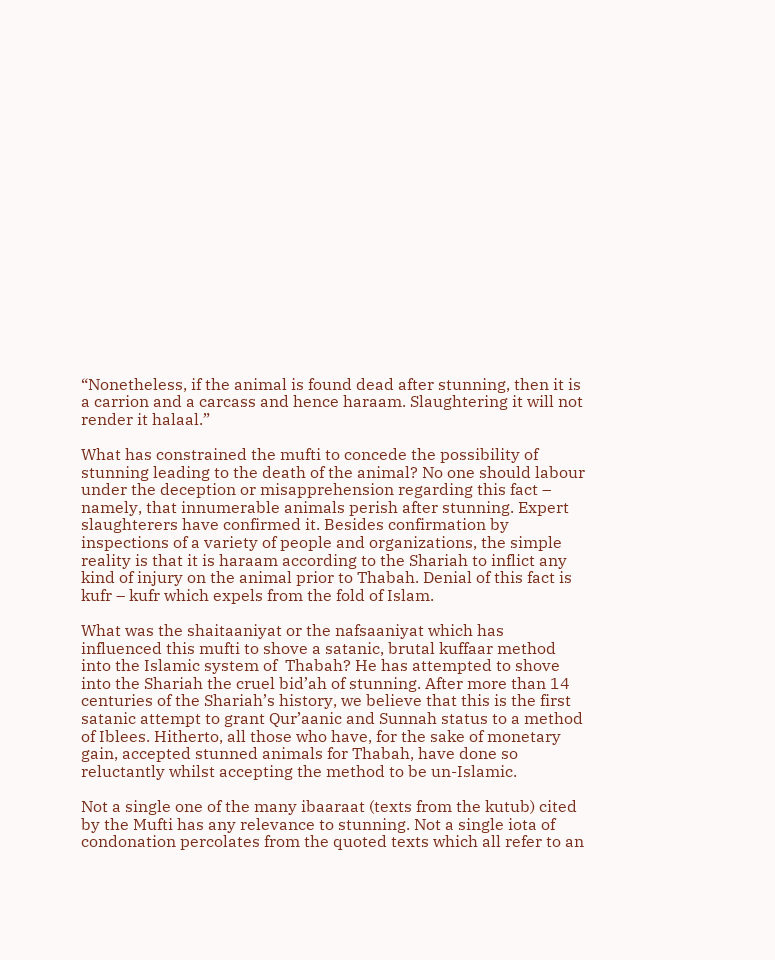“Nonetheless, if the animal is found dead after stunning, then it is a carrion and a carcass and hence haraam. Slaughtering it will not render it halaal.”

What has constrained the mufti to concede the possibility of stunning leading to the death of the animal? No one should labour under the deception or misapprehension regarding this fact – namely, that innumerable animals perish after stunning. Expert slaughterers have confirmed it. Besides confirmation by inspections of a variety of people and organizations, the simple reality is that it is haraam according to the Shariah to inflict any kind of injury on the animal prior to Thabah. Denial of this fact is kufr – kufr which expels from the fold of Islam.

What was the shaitaaniyat or the nafsaaniyat which has influenced this mufti to shove a satanic, brutal kuffaar method into the Islamic system of  Thabah? He has attempted to shove into the Shariah the cruel bid’ah of stunning. After more than 14 centuries of the Shariah’s history, we believe that this is the first satanic attempt to grant Qur’aanic and Sunnah status to a method of Iblees. Hitherto, all those who have, for the sake of monetary gain, accepted stunned animals for Thabah, have done so reluctantly whilst accepting the method to be un-Islamic.

Not a single one of the many ibaaraat (texts from the kutub) cited by the Mufti has any relevance to stunning. Not a single iota of condonation percolates from the quoted texts which all refer to an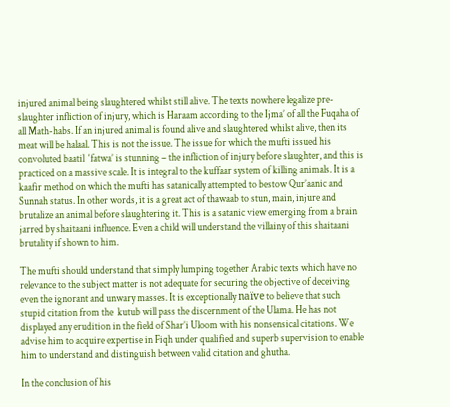injured animal being slaughtered whilst still alive. The texts nowhere legalize pre-slaughter infliction of injury, which is Haraam according to the Ijma’ of all the Fuqaha of all Math-habs. If an injured animal is found alive and slaughtered whilst alive, then its meat will be halaal. This is not the issue. The issue for which the mufti issued his convoluted baatil  ‘fatwa’ is stunning – the infliction of injury before slaughter, and this is practiced on a massive scale. It is integral to the kuffaar system of killing animals. It is a kaafir method on which the mufti has satanically attempted to bestow Qur’aanic and Sunnah status. In other words, it is a great act of thawaab to stun, main, injure and brutalize an animal before slaughtering it. This is a satanic view emerging from a brain jarred by shaitaani influence. Even a child will understand the villainy of this shaitaani brutality if shown to him.

The mufti should understand that simply lumping together Arabic texts which have no relevance to the subject matter is not adequate for securing the objective of deceiving even the ignorant and unwary masses. It is exceptionally naïve to believe that such stupid citation from the  kutub will pass the discernment of the Ulama. He has not displayed any erudition in the field of Shar’i Uloom with his nonsensical citations. We advise him to acquire expertise in Fiqh under qualified and superb supervision to enable him to understand and distinguish between valid citation and ghutha.

In the conclusion of his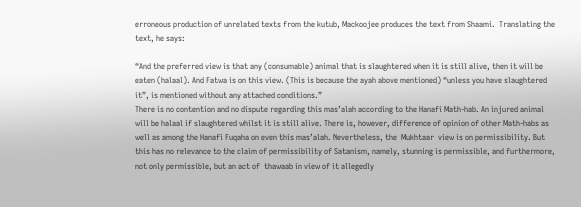erroneous production of unrelated texts from the kutub, Mackoojee produces the text from Shaami.  Translating the text, he says:

“And the preferred view is that any (consumable) animal that is slaughtered when it is still alive, then it will be eaten (halaal). And Fatwa is on this view. (This is because the ayah above mentioned) “unless you have slaughtered it”, is mentioned without any attached conditions.”
There is no contention and no dispute regarding this mas’alah according to the Hanafi Math-hab. An injured animal will be halaal if slaughtered whilst it is still alive. There is, however, difference of opinion of other Math-habs as well as among the Hanafi Fuqaha on even this mas’alah. Nevertheless, the  Mukhtaar  view is on permissibility. But this has no relevance to the claim of permissibility of Satanism, namely, stunning is permissible, and furthermore, not only permissible, but an act of  thawaab in view of it allegedly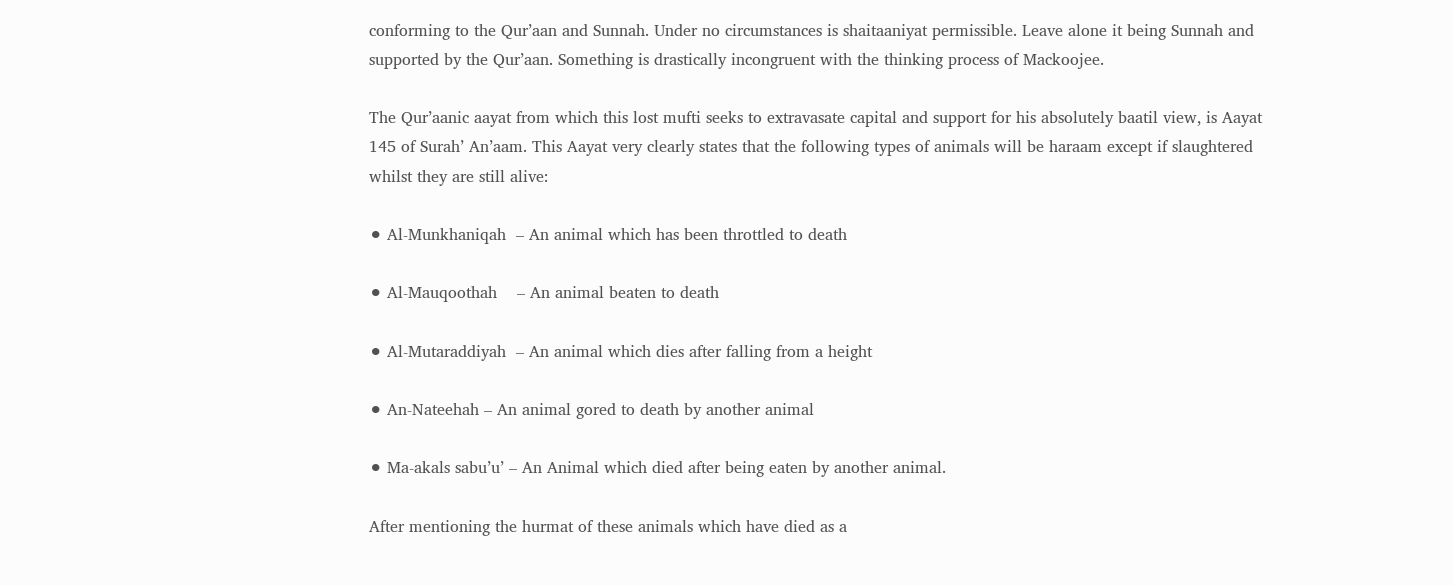conforming to the Qur’aan and Sunnah. Under no circumstances is shaitaaniyat permissible. Leave alone it being Sunnah and supported by the Qur’aan. Something is drastically incongruent with the thinking process of Mackoojee.

The Qur’aanic aayat from which this lost mufti seeks to extravasate capital and support for his absolutely baatil view, is Aayat 145 of Surah’ An’aam. This Aayat very clearly states that the following types of animals will be haraam except if slaughtered whilst they are still alive:

⚫ Al-Munkhaniqah  – An animal which has been throttled to death

⚫ Al-Mauqoothah    – An animal beaten to death

⚫ Al-Mutaraddiyah  – An animal which dies after falling from a height

⚫ An-Nateehah – An animal gored to death by another animal

⚫ Ma-akals sabu’u’ – An Animal which died after being eaten by another animal.

After mentioning the hurmat of these animals which have died as a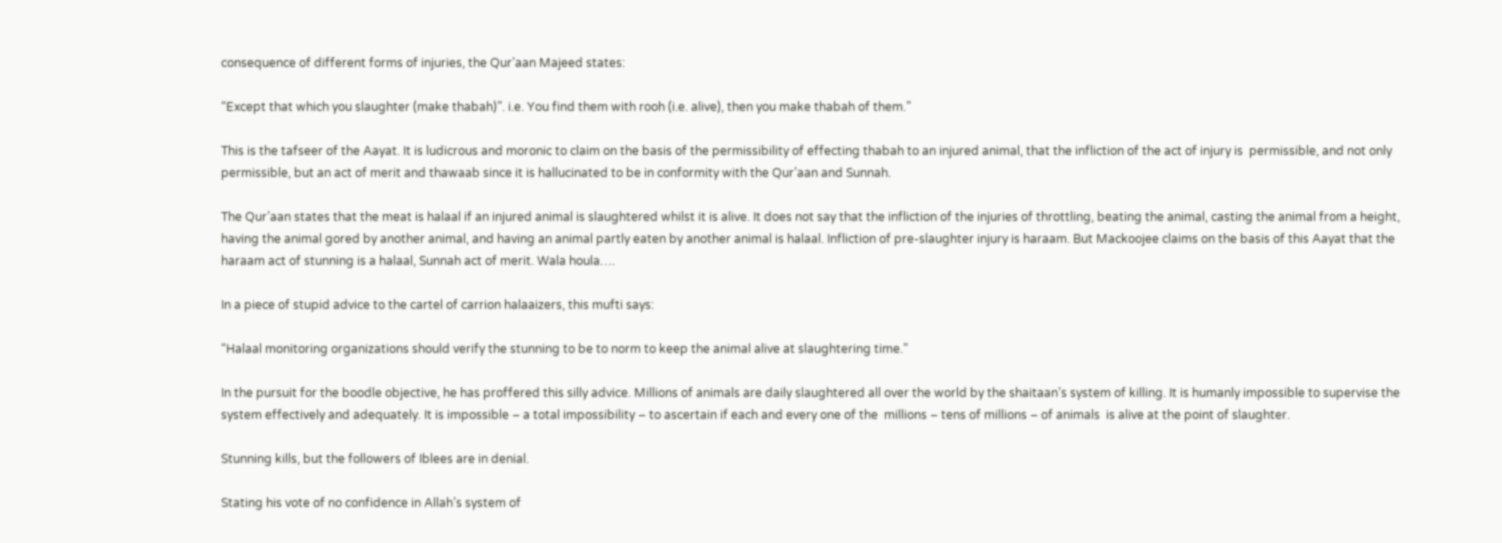consequence of different forms of injuries, the Qur’aan Majeed states:

“Except that which you slaughter (make thabah)”. i.e. You find them with rooh (i.e. alive), then you make thabah of them.”

This is the tafseer of the Aayat. It is ludicrous and moronic to claim on the basis of the permissibility of effecting thabah to an injured animal, that the infliction of the act of injury is  permissible, and not only permissible, but an act of merit and thawaab since it is hallucinated to be in conformity with the Qur’aan and Sunnah.

The Qur’aan states that the meat is halaal if an injured animal is slaughtered whilst it is alive. It does not say that the infliction of the injuries of throttling, beating the animal, casting the animal from a height, having the animal gored by another animal, and having an animal partly eaten by another animal is halaal. Infliction of pre-slaughter injury is haraam. But Mackoojee claims on the basis of this Aayat that the haraam act of stunning is a halaal, Sunnah act of merit. Wala houla….

In a piece of stupid advice to the cartel of carrion halaaizers, this mufti says:

“Halaal monitoring organizations should verify the stunning to be to norm to keep the animal alive at slaughtering time.”

In the pursuit for the boodle objective, he has proffered this silly advice. Millions of animals are daily slaughtered all over the world by the shaitaan’s system of killing. It is humanly impossible to supervise the system effectively and adequately. It is impossible – a total impossibility – to ascertain if each and every one of the  millions – tens of millions – of animals  is alive at the point of slaughter.

Stunning kills, but the followers of Iblees are in denial.

Stating his vote of no confidence in Allah’s system of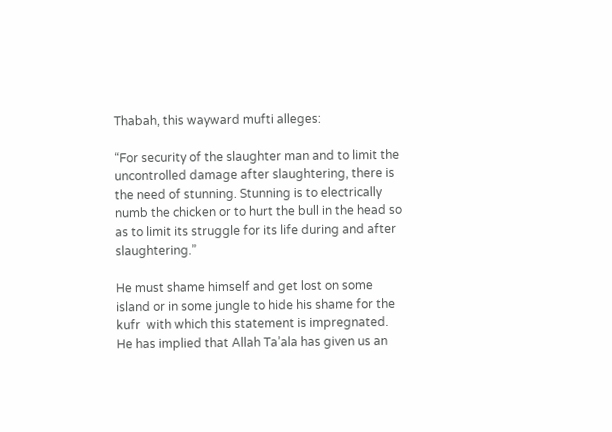Thabah, this wayward mufti alleges:

“For security of the slaughter man and to limit the uncontrolled damage after slaughtering, there is the need of stunning. Stunning is to electrically numb the chicken or to hurt the bull in the head so as to limit its struggle for its life during and after slaughtering.”

He must shame himself and get lost on some island or in some jungle to hide his shame for the kufr  with which this statement is impregnated. He has implied that Allah Ta’ala has given us an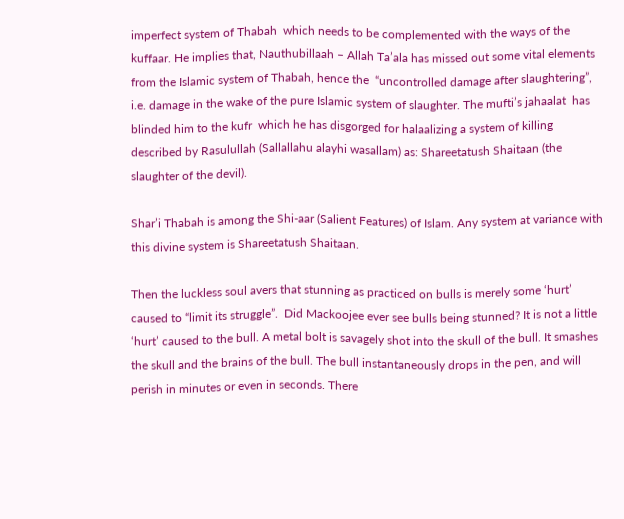imperfect system of Thabah  which needs to be complemented with the ways of the kuffaar. He implies that, Nauthubillaah – Allah Ta’ala has missed out some vital elements from the Islamic system of Thabah, hence the  “uncontrolled damage after slaughtering”, i.e. damage in the wake of the pure Islamic system of slaughter. The mufti’s jahaalat  has blinded him to the kufr  which he has disgorged for halaalizing a system of killing described by Rasulullah (Sallallahu alayhi wasallam) as: Shareetatush Shaitaan (the slaughter of the devil).

Shar’i Thabah is among the Shi-aar (Salient Features) of Islam. Any system at variance with this divine system is Shareetatush Shaitaan.

Then the luckless soul avers that stunning as practiced on bulls is merely some ‘hurt’ caused to “limit its struggle”.  Did Mackoojee ever see bulls being stunned? It is not a little ‘hurt’ caused to the bull. A metal bolt is savagely shot into the skull of the bull. It smashes the skull and the brains of the bull. The bull instantaneously drops in the pen, and will perish in minutes or even in seconds. There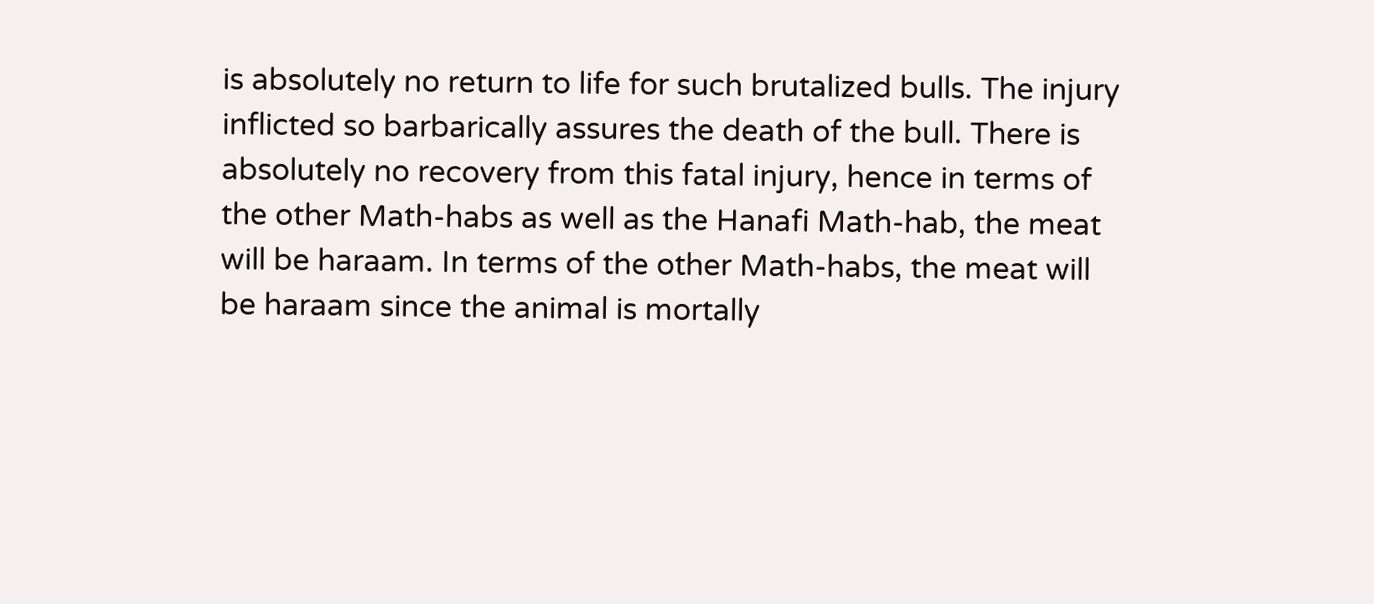is absolutely no return to life for such brutalized bulls. The injury inflicted so barbarically assures the death of the bull. There is absolutely no recovery from this fatal injury, hence in terms of the other Math-habs as well as the Hanafi Math-hab, the meat will be haraam. In terms of the other Math-habs, the meat will be haraam since the animal is mortally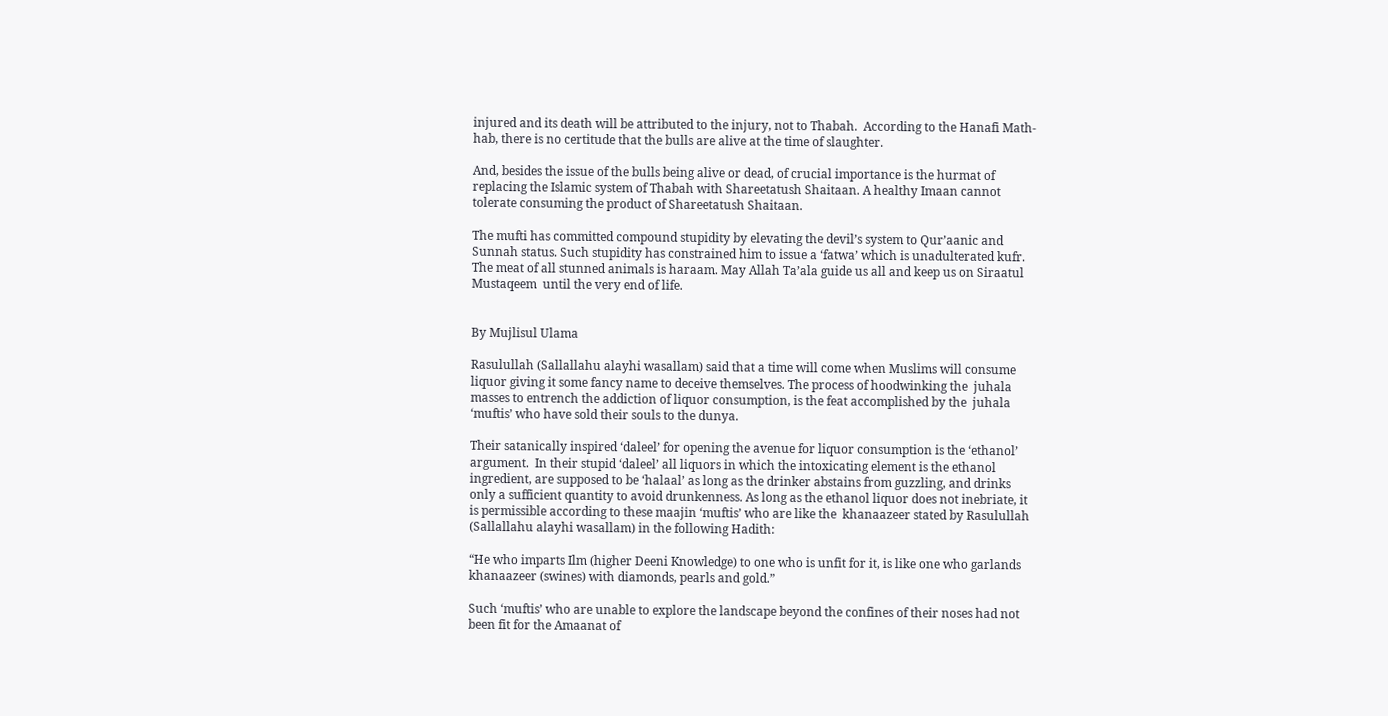injured and its death will be attributed to the injury, not to Thabah.  According to the Hanafi Math-hab, there is no certitude that the bulls are alive at the time of slaughter.

And, besides the issue of the bulls being alive or dead, of crucial importance is the hurmat of replacing the Islamic system of Thabah with Shareetatush Shaitaan. A healthy Imaan cannot tolerate consuming the product of Shareetatush Shaitaan.

The mufti has committed compound stupidity by elevating the devil’s system to Qur’aanic and Sunnah status. Such stupidity has constrained him to issue a ‘fatwa’ which is unadulterated kufr. The meat of all stunned animals is haraam. May Allah Ta’ala guide us all and keep us on Siraatul Mustaqeem  until the very end of life.


By Mujlisul Ulama

Rasulullah (Sallallahu alayhi wasallam) said that a time will come when Muslims will consume liquor giving it some fancy name to deceive themselves. The process of hoodwinking the  juhala masses to entrench the addiction of liquor consumption, is the feat accomplished by the  juhala ‘muftis’ who have sold their souls to the dunya.

Their satanically inspired ‘daleel’ for opening the avenue for liquor consumption is the ‘ethanol’ argument.  In their stupid ‘daleel’ all liquors in which the intoxicating element is the ethanol ingredient, are supposed to be ‘halaal’ as long as the drinker abstains from guzzling, and drinks only a sufficient quantity to avoid drunkenness. As long as the ethanol liquor does not inebriate, it is permissible according to these maajin ‘muftis’ who are like the  khanaazeer stated by Rasulullah (Sallallahu alayhi wasallam) in the following Hadith:

“He who imparts Ilm (higher Deeni Knowledge) to one who is unfit for it, is like one who garlands khanaazeer (swines) with diamonds, pearls and gold.”

Such ‘muftis’ who are unable to explore the landscape beyond the confines of their noses had not been fit for the Amaanat of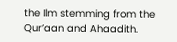the Ilm stemming from the Qur’aan and Ahaadith.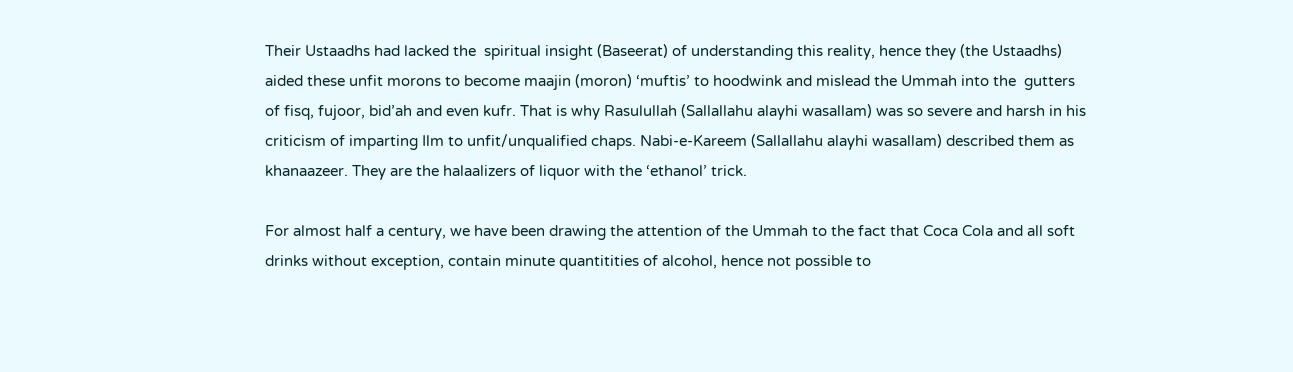Their Ustaadhs had lacked the  spiritual insight (Baseerat) of understanding this reality, hence they (the Ustaadhs) aided these unfit morons to become maajin (moron) ‘muftis’ to hoodwink and mislead the Ummah into the  gutters of fisq, fujoor, bid’ah and even kufr. That is why Rasulullah (Sallallahu alayhi wasallam) was so severe and harsh in his criticism of imparting Ilm to unfit/unqualified chaps. Nabi-e-Kareem (Sallallahu alayhi wasallam) described them as  khanaazeer. They are the halaalizers of liquor with the ‘ethanol’ trick.

For almost half a century, we have been drawing the attention of the Ummah to the fact that Coca Cola and all soft drinks without exception, contain minute quantitities of alcohol, hence not possible to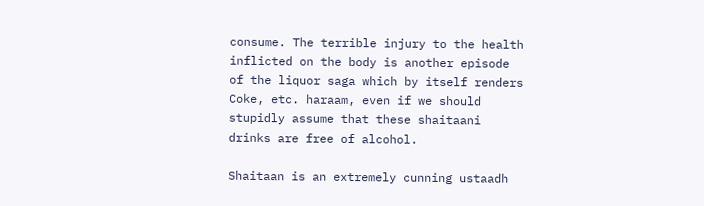consume. The terrible injury to the health inflicted on the body is another episode of the liquor saga which by itself renders Coke, etc. haraam, even if we should stupidly assume that these shaitaani drinks are free of alcohol.

Shaitaan is an extremely cunning ustaadh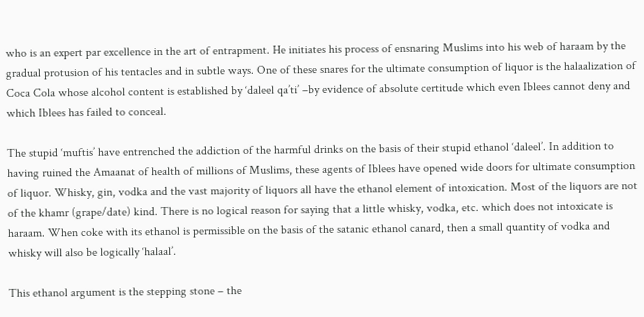who is an expert par excellence in the art of entrapment. He initiates his process of ensnaring Muslims into his web of haraam by the gradual protusion of his tentacles and in subtle ways. One of these snares for the ultimate consumption of liquor is the halaalization of Coca Cola whose alcohol content is established by ‘daleel qa’ti’ –by evidence of absolute certitude which even Iblees cannot deny and which Iblees has failed to conceal.

The stupid ‘muftis’ have entrenched the addiction of the harmful drinks on the basis of their stupid ethanol ‘daleel’. In addition to having ruined the Amaanat of health of millions of Muslims, these agents of Iblees have opened wide doors for ultimate consumption of liquor. Whisky, gin, vodka and the vast majority of liquors all have the ethanol element of intoxication. Most of the liquors are not of the khamr (grape/date) kind. There is no logical reason for saying that a little whisky, vodka, etc. which does not intoxicate is haraam. When coke with its ethanol is permissible on the basis of the satanic ethanol canard, then a small quantity of vodka and whisky will also be logically ‘halaal’.

This ethanol argument is the stepping stone – the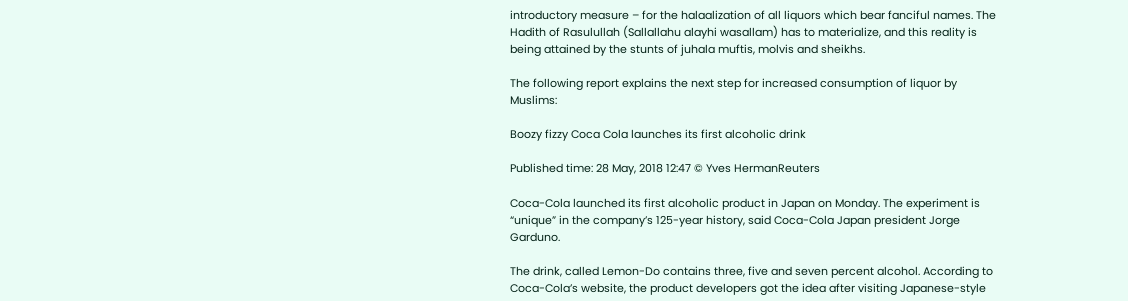introductory measure – for the halaalization of all liquors which bear fanciful names. The Hadith of Rasulullah (Sallallahu alayhi wasallam) has to materialize, and this reality is being attained by the stunts of juhala muftis, molvis and sheikhs.

The following report explains the next step for increased consumption of liquor by Muslims:

Boozy fizzy Coca Cola launches its first alcoholic drink

Published time: 28 May, 2018 12:47 © Yves HermanReuters

Coca-Cola launched its first alcoholic product in Japan on Monday. The experiment is “unique” in the company’s 125-year history, said Coca-Cola Japan president Jorge Garduno.

The drink, called Lemon-Do contains three, five and seven percent alcohol. According to Coca-Cola’s website, the product developers got the idea after visiting Japanese-style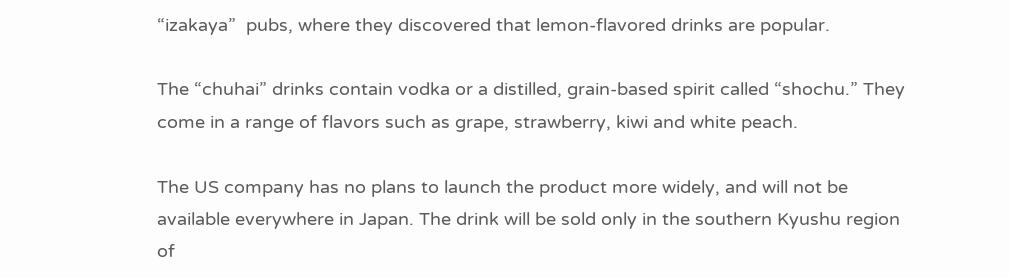“izakaya”  pubs, where they discovered that lemon-flavored drinks are popular.

The “chuhai” drinks contain vodka or a distilled, grain-based spirit called “shochu.” They come in a range of flavors such as grape, strawberry, kiwi and white peach.

The US company has no plans to launch the product more widely, and will not be available everywhere in Japan. The drink will be sold only in the southern Kyushu region of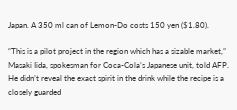Japan. A 350 ml can of Lemon-Do costs 150 yen ($1.80).

“This is a pilot project in the region which has a sizable market,” Masaki Iida, spokesman for Coca-Cola’s Japanese unit, told AFP. He didn’t reveal the exact spirit in the drink while the recipe is a closely guarded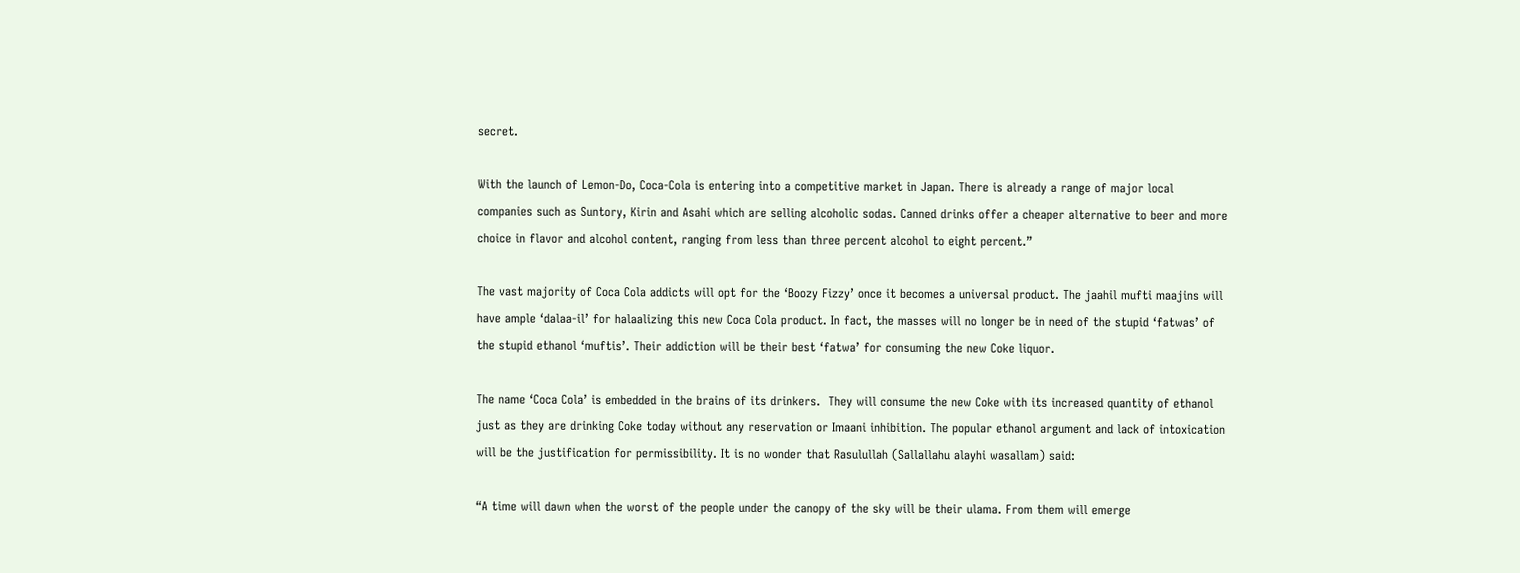secret.

With the launch of Lemon-Do, Coca-Cola is entering into a competitive market in Japan. There is already a range of major local companies such as Suntory, Kirin and Asahi which are selling alcoholic sodas. Canned drinks offer a cheaper alternative to beer and more choice in flavor and alcohol content, ranging from less than three percent alcohol to eight percent.”

The vast majority of Coca Cola addicts will opt for the ‘Boozy Fizzy’ once it becomes a universal product. The jaahil mufti maajins will have ample ‘dalaa-il’ for halaalizing this new Coca Cola product. In fact, the masses will no longer be in need of the stupid ‘fatwas’ of the stupid ethanol ‘muftis’. Their addiction will be their best ‘fatwa’ for consuming the new Coke liquor.

The name ‘Coca Cola’ is embedded in the brains of its drinkers.  They will consume the new Coke with its increased quantity of ethanol just as they are drinking Coke today without any reservation or Imaani inhibition. The popular ethanol argument and lack of intoxication will be the justification for permissibility. It is no wonder that Rasulullah (Sallallahu alayhi wasallam) said:

“A time will dawn when the worst of the people under the canopy of the sky will be their ulama. From them will emerge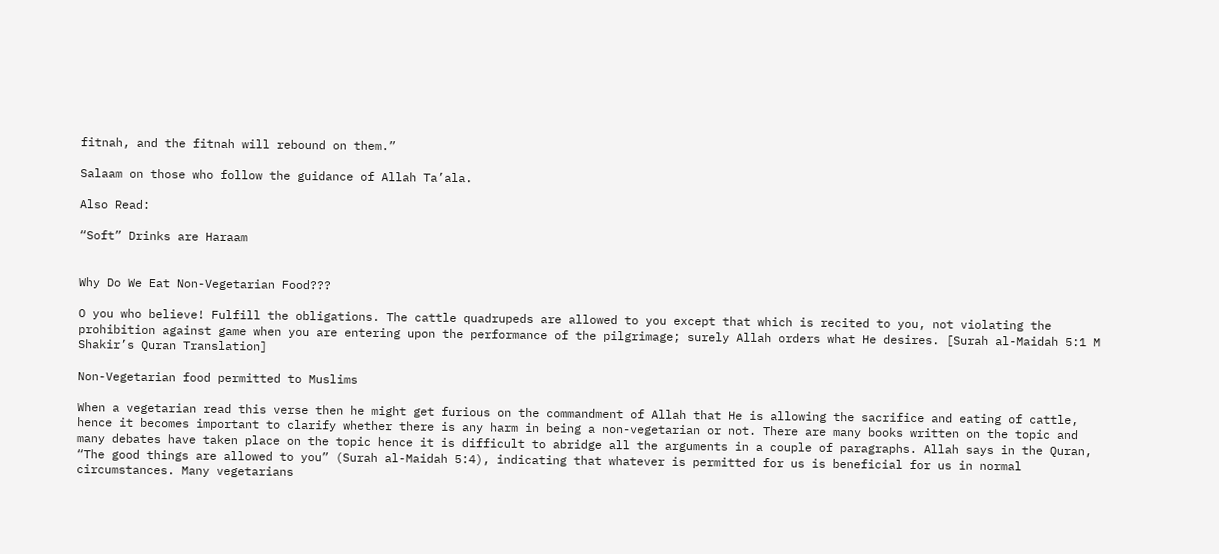fitnah, and the fitnah will rebound on them.”

Salaam on those who follow the guidance of Allah Ta’ala.

Also Read:

“Soft” Drinks are Haraam


Why Do We Eat Non-Vegetarian Food???

O you who believe! Fulfill the obligations. The cattle quadrupeds are allowed to you except that which is recited to you, not violating the prohibition against game when you are entering upon the performance of the pilgrimage; surely Allah orders what He desires. [Surah al-Maidah 5:1 M Shakir’s Quran Translation]

Non-Vegetarian food permitted to Muslims

When a vegetarian read this verse then he might get furious on the commandment of Allah that He is allowing the sacrifice and eating of cattle, hence it becomes important to clarify whether there is any harm in being a non-vegetarian or not. There are many books written on the topic and many debates have taken place on the topic hence it is difficult to abridge all the arguments in a couple of paragraphs. Allah says in the Quran, “The good things are allowed to you” (Surah al-Maidah 5:4), indicating that whatever is permitted for us is beneficial for us in normal circumstances. Many vegetarians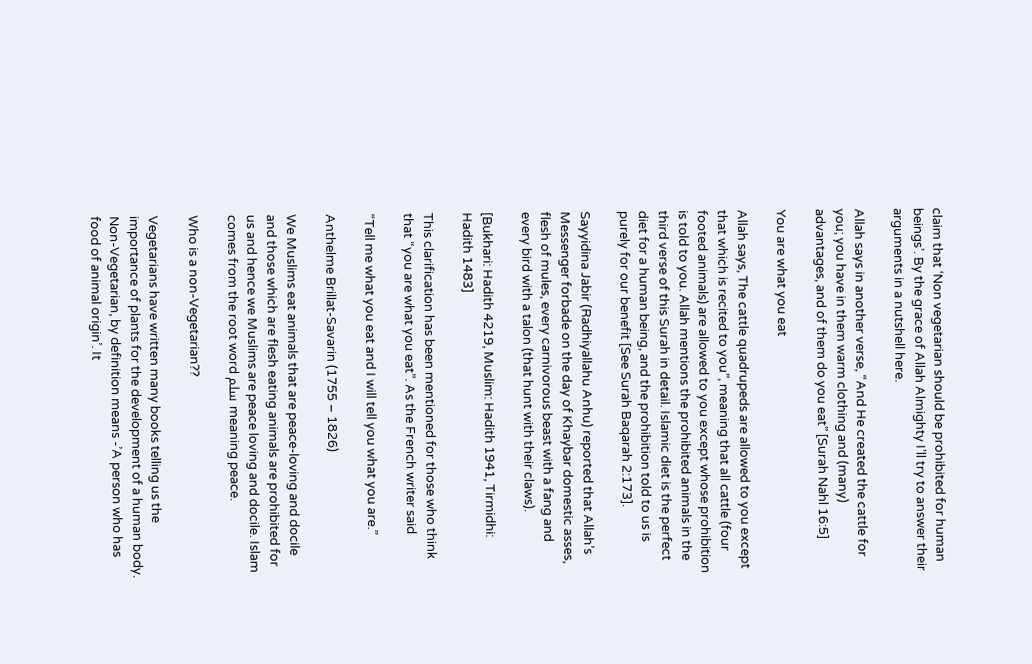claim that ‘Non vegetarian should be prohibited for human beings’. By the grace of Allah Almighty I’ll try to answer their arguments in a nutshell here.

Allah says in another verse, “And He created the cattle for you; you have in them warm clothing and (many) advantages, and of them do you eat” [Surah Nahl 16:5]

You are what you eat

Allah says, The cattle quadrupeds are allowed to you except that which is recited to you”, meaning that all cattle (four footed animals) are allowed to you except whose prohibition is told to you. Allah mentions the prohibited animals in the third verse of this Surah in detail. Islamic diet is the perfect diet for a human being, and the prohibition told to us is purely for our benefit [See Surah Baqarah 2:173].

Sayyidina Jabir (Radhiyallahu Anhu) reported that Allah’s Messenger forbade on the day of Khaybar domestic asses, flesh of mules, every carnivorous beast with a fang and every bird with a talon (that hunt with their claws).

[Bukhari: Hadith 4219, Muslim: Hadith 1941, Tirmidhi: Hadith 1483]

This clarification has been mentioned for those who think that “you are what you eat”. As the French writer said

“Tell me what you eat and I will tell you what you are.”

Anthelme Brillat-Savarin (1755 – 1826)

We Muslims eat animals that are peace-loving and docile and those which are flesh eating animals are prohibited for us and hence we Muslims are peace loving and docile. Islam comes from the root word سلم meaning peace.

Who is a non-Vegetarian??

Vegetarians have written many books telling us the importance of plants for the development of a human body. Non-Vegetarian, by definition means -’A person who has food of animal origin’. It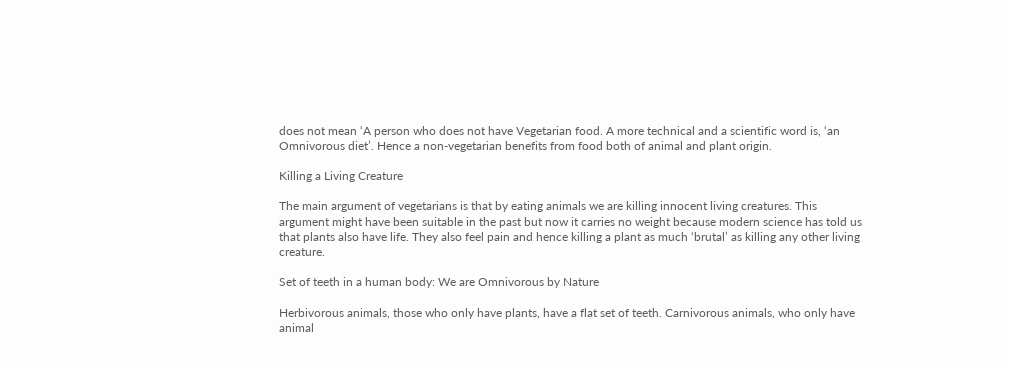does not mean ‘A person who does not have Vegetarian food. A more technical and a scientific word is, ‘an Omnivorous diet’. Hence a non-vegetarian benefits from food both of animal and plant origin.

Killing a Living Creature

The main argument of vegetarians is that by eating animals we are killing innocent living creatures. This argument might have been suitable in the past but now it carries no weight because modern science has told us that plants also have life. They also feel pain and hence killing a plant as much ‘brutal’ as killing any other living creature.

Set of teeth in a human body: We are Omnivorous by Nature

Herbivorous animals, those who only have plants, have a flat set of teeth. Carnivorous animals, who only have animal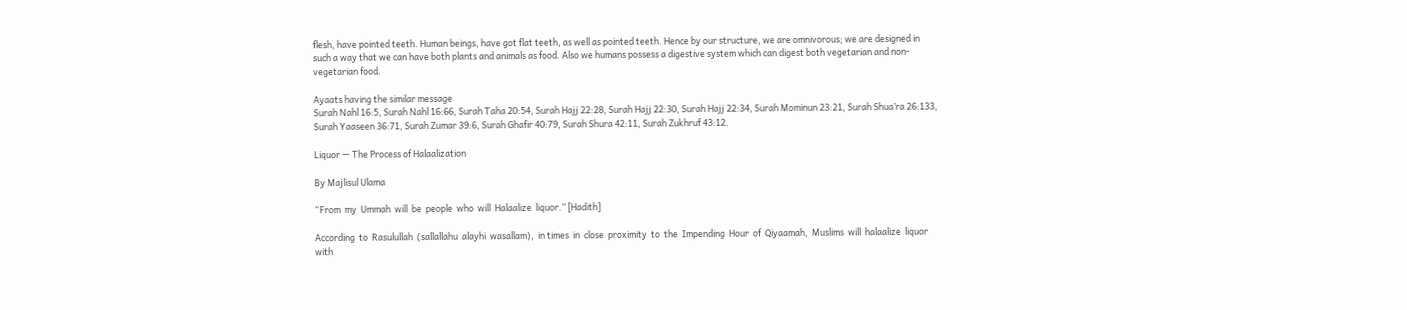flesh, have pointed teeth. Human beings, have got flat teeth, as well as pointed teeth. Hence by our structure, we are omnivorous; we are designed in such a way that we can have both plants and animals as food. Also we humans possess a digestive system which can digest both vegetarian and non-vegetarian food.

Ayaats having the similar message
Surah Nahl 16:5, Surah Nahl 16:66, Surah Taha 20:54, Surah Hajj 22:28, Surah Hajj 22:30, Surah Hajj 22:34, Surah Mominun 23:21, Surah Shua’ra 26:133, Surah Yaaseen 36:71, Surah Zumar 39:6, Surah Ghafir 40:79, Surah Shura 42:11, Surah Zukhruf 43:12.

Liquor — The Process of Halaalization

By Majlisul Ulama

“From  my  Ummah  will  be  people  who  will  Halaalize  liquor.” [Hadith]

According  to  Rasulullah  (sallallahu  alayhi  wasallam),  in times  in  close  proximity  to  the  Impending  Hour  of  Qiyaamah,  Muslims  will  halaalize  liquor  with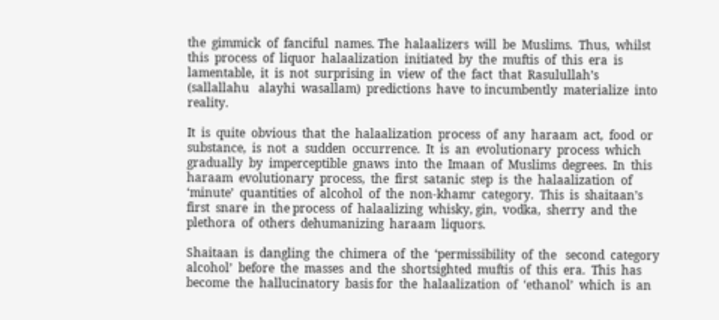the  gimmick  of  fanciful  names. The  halaalizers  will  be  Muslims.  Thus,  whilst  this  process  of  liquor  halaalization  initiated  by  the  muftis  of  this  era  is  lamentable,  it  is  not  surprising  in  view  of  the  fact  that  Rasulullah’s  (sallallahu   alayhi  wasallam)  predictions  have  to incumbently  materialize  into  reality.

It  is  quite  obvious  that  the  halaalization  process  of  any  haraam  act,  food  or  substance,  is  not  a  sudden  occurrence.  It  is  an  evolutionary  process  which  gradually  by  imperceptible  gnaws  into  the  Imaan  of  Muslims  degrees.  In  this  haraam  evolutionary  process,  the  first  satanic  step  is  the  halaalization  of  ‘minute’  quantities  of  alcohol  of  the  non-khamr  category.  This  is  shaitaan’s  first  snare  in  the process  of  halaalizing  whisky, gin,  vodka,  sherry  and  the plethora  of  others  dehumanizing  haraam  liquors.

Shaitaan  is  dangling  the  chimera  of  the  ‘permissibility  of  the   second  category  alcohol’  before  the  masses  and  the  shortsighted  muftis  of  this  era.  This  has  become  the  hallucinatory  basis for  the  halaalization  of  ‘ethanol’  which  is  an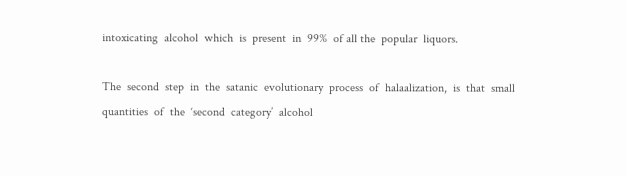intoxicating  alcohol  which  is  present  in  99%  of all the  popular  liquors.

The  second  step  in  the  satanic  evolutionary  process  of  halaalization,  is  that  small  quantities  of  the  ‘second  category’  alcohol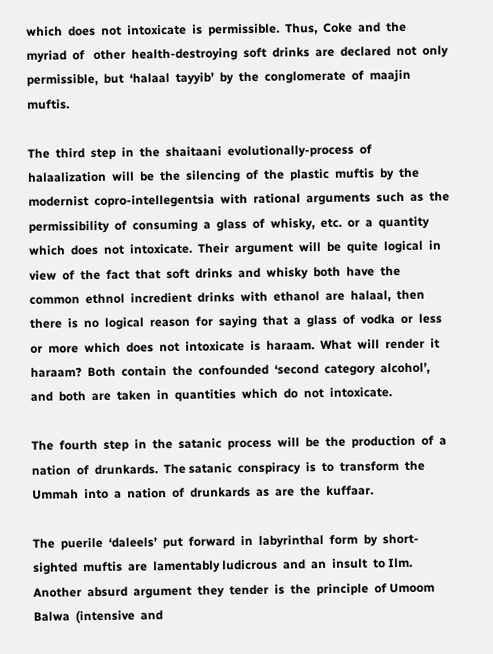which  does  not  intoxicate  is  permissible.  Thus,  Coke  and  the  myriad  of   other  health-destroying  soft  drinks  are  declared  not  only  permissible,  but  ‘halaal  tayyib’  by  the  conglomerate  of  maajin muftis.

The  third  step  in  the  shaitaani  evolutionally-process  of  halaalization  will  be  the  silencing  of  the  plastic  muftis  by  the  modernist  copro-intellegentsia  with  rational  arguments  such  as  the permissibility  of  consuming  a  glass  of  whisky,  etc.  or  a  quantity  which  does  not  intoxicate.  Their  argument  will  be  quite  logical  in  view  of  the  fact  that  soft  drinks  and  whisky  both  have  the  common  ethnol  incredient  drinks  with  ethanol  are  halaal,  then  there  is  no  logical  reason  for  saying  that  a  glass  of  vodka  or  less  or  more  which  does  not  intoxicate  is  haraam.  What  will  render  it  haraam?  Both  contain  the  confounded  ‘second  category  alcohol’,  and  both  are  taken  in  quantities  which  do  not  intoxicate.

The  fourth  step  in  the  satanic  process  will  be  the  production  of  a  nation  of  drunkards.  The satanic  conspiracy  is  to  transform  the  Ummah  into  a  nation  of  drunkards  as  are  the  kuffaar.

The  puerile  ‘daleels’  put  forward  in  labyrinthal  form  by  short-sighted  muftis  are  lamentably ludicrous  and  an  insult  to Ilm. Another  absurd  argument  they  tender  is  the  principle  of Umoom  Balwa  (intensive  and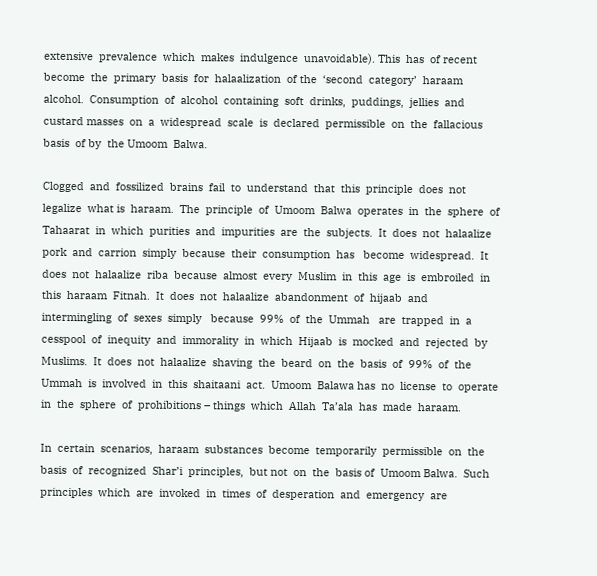extensive  prevalence  which  makes  indulgence  unavoidable). This  has  of recent  become  the  primary  basis  for  halaalization  of the  ‘second  category’  haraam alcohol.  Consumption  of  alcohol  containing  soft  drinks,  puddings,  jellies  and  custard masses  on  a  widespread  scale  is  declared  permissible  on  the  fallacious  basis  of by  the Umoom  Balwa.

Clogged  and  fossilized  brains  fail  to  understand  that  this  principle  does  not  legalize  what is  haraam.  The  principle  of  Umoom  Balwa  operates  in  the  sphere  of  Tahaarat  in  which  purities  and  impurities  are  the  subjects.  It  does  not  halaalize  pork  and  carrion  simply  because  their  consumption  has   become  widespread.  It  does  not  halaalize  riba  because  almost  every  Muslim  in  this  age  is  embroiled  in  this  haraam  Fitnah.  It  does  not  halaalize  abandonment  of  hijaab  and   intermingling  of  sexes  simply   because  99%  of  the  Ummah   are  trapped  in  a  cesspool  of  inequity  and  immorality  in  which  Hijaab  is  mocked  and  rejected  by  Muslims.  It  does  not  halaalize  shaving  the  beard  on  the  basis  of  99%  of  the  Ummah  is  involved  in  this  shaitaani  act.  Umoom  Balawa has  no  license  to  operate  in  the  sphere  of  prohibitions – things  which  Allah  Ta’ala  has  made  haraam.

In  certain  scenarios,  haraam  substances  become  temporarily  permissible  on  the  basis  of  recognized  Shar’i  principles,  but not  on  the  basis of  Umoom Balwa.  Such  principles  which  are  invoked  in  times  of  desperation  and  emergency  are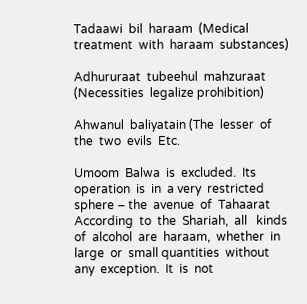Tadaawi  bil  haraam  (Medical  treatment  with  haraam  substances)

Adhururaat  tubeehul  mahzuraat  (Necessities  legalize prohibition)

Ahwanul  baliyatain (The  lesser  of  the  two  evils  Etc.

Umoom  Balwa  is  excluded.  Its  operation  is  in  a very  restricted sphere – the  avenue  of  Tahaarat
According  to  the  Shariah,  all   kinds  of  alcohol  are  haraam,  whether  in  large  or  small quantities  without  any  exception.  It  is  not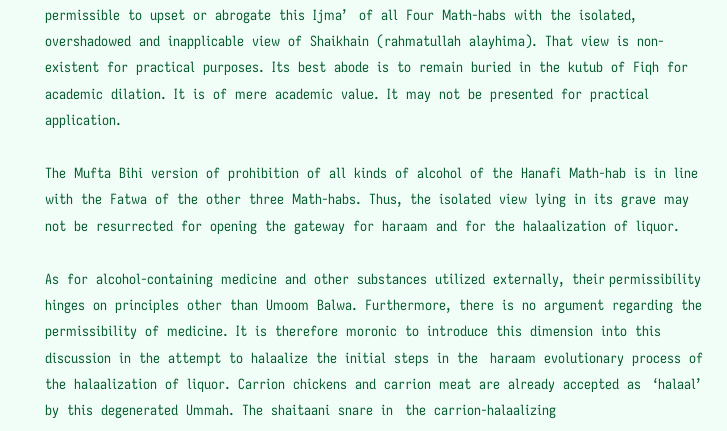permissible  to  upset  or  abrogate  this  Ijma’   of  all  Four  Math-habs  with  the  isolated,  overshadowed  and  inapplicable  view  of  Shaikhain  (rahmatullah  alayhima).  That  view  is  non-existent  for  practical  purposes.  Its  best  abode  is  to  remain  buried  in  the  kutub  of  Fiqh  for academic  dilation.  It  is  of  mere  academic  value.  It  may  not  be  presented  for  practical  application.

The  Mufta  Bihi  version  of  prohibition  of  all  kinds  of  alcohol  of  the  Hanafi  Math-hab  is  in  line  with  the  Fatwa  of  the  other  three  Math-habs.  Thus,  the  isolated  view  lying  in  its  grave  may  not  be  resurrected  for  opening  the  gateway  for  haraam  and  for  the  halaalization  of  liquor.

As  for  alcohol-containing  medicine  and  other  substances  utilized  externally,  their permissibility  hinges  on  principles  other  than  Umoom  Balwa.  Furthermore,  there  is  no  argument  regarding  the   permissibility  of  medicine.  It  is  therefore  moronic  to  introduce  this  dimension  into  this   discussion  in  the  attempt  to  halaalize  the  initial  steps  in  the   haraam  evolutionary  process  of   the  halaalization  of  liquor.  Carrion  chickens  and  carrion  meat  are  already  accepted  as   ‘halaal’  by  this  degenerated  Ummah.  The  shaitaani  snare  in   the  carrion-halaalizing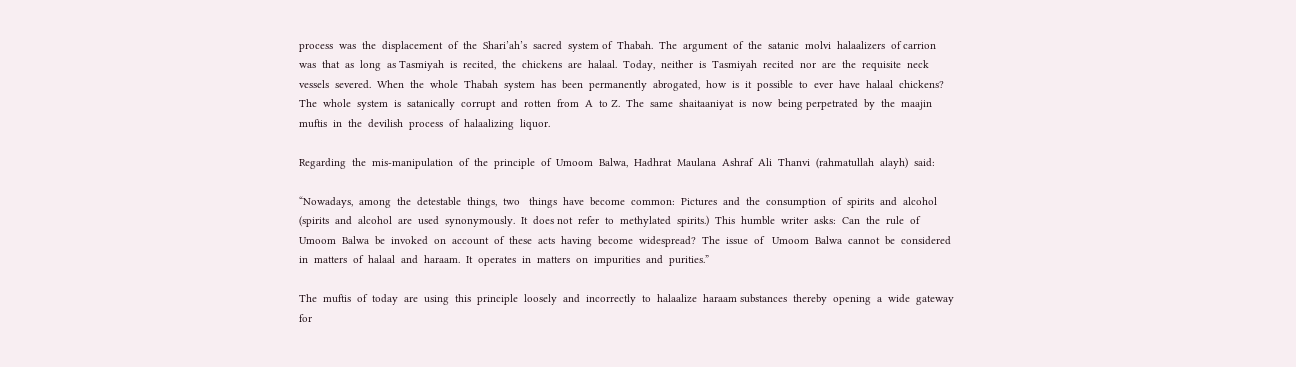process  was  the  displacement  of  the  Shari’ah’s  sacred  system of  Thabah.  The  argument  of  the  satanic  molvi  halaalizers  of carrion  was  that  as  long  as Tasmiyah  is  recited,  the  chickens  are  halaal.  Today,  neither  is  Tasmiyah  recited  nor  are  the  requisite  neck  vessels  severed.  When  the  whole  Thabah  system  has  been  permanently  abrogated,  how  is  it  possible  to  ever  have  halaal  chickens?  The  whole  system  is  satanically  corrupt  and  rotten  from  A  to Z.  The  same  shaitaaniyat  is  now  being perpetrated  by  the  maajin  muftis  in  the  devilish  process  of  halaalizing  liquor.

Regarding  the  mis-manipulation  of  the  principle  of  Umoom  Balwa,  Hadhrat  Maulana  Ashraf  Ali  Thanvi  (rahmatullah  alayh)  said:

“Nowadays,  among  the  detestable  things,  two   things  have  become  common:  Pictures  and  the  consumption  of  spirits  and  alcohol  (spirits  and  alcohol  are  used  synonymously.  It  does not  refer  to  methylated  spirits.)  This  humble  writer  asks:  Can  the  rule  of  Umoom  Balwa  be  invoked  on  account  of  these  acts  having  become  widespread?  The  issue  of   Umoom  Balwa  cannot  be  considered  in  matters  of  halaal  and  haraam.  It  operates  in  matters  on  impurities  and  purities.”

The  muftis  of  today  are  using  this  principle  loosely  and  incorrectly  to  halaalize  haraam substances  thereby  opening  a  wide  gateway  for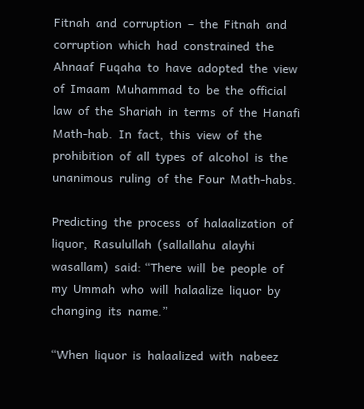Fitnah  and  corruption  –  the  Fitnah  and corruption  which  had  constrained  the  Ahnaaf  Fuqaha  to  have  adopted  the  view  of  Imaam  Muhammad  to  be  the  official  law  of  the  Shariah  in  terms  of  the  Hanafi  Math-hab.  In  fact,  this  view  of  the  prohibition  of  all  types  of  alcohol  is  the  unanimous  ruling  of  the  Four  Math-habs.

Predicting  the  process  of  halaalization  of  liquor,  Rasulullah  (sallallahu  alayhi  wasallam)  said: “There  will  be  people  of  my  Ummah  who  will  halaalize  liquor  by  changing  its  name.”

“When  liquor  is  halaalized  with  nabeez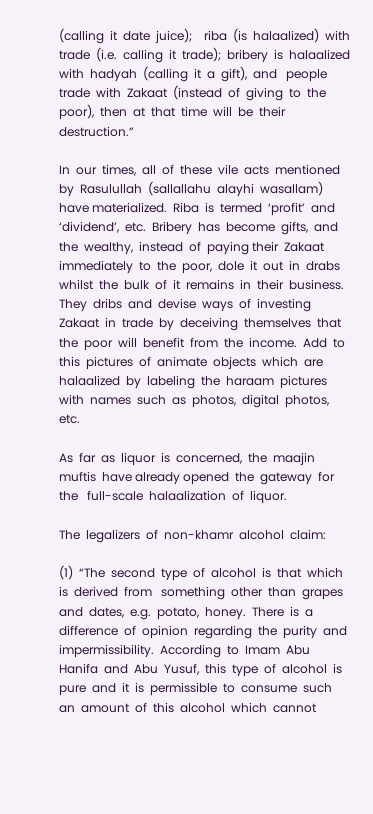(calling  it  date  juice);    riba  (is  halaalized)  with  trade  (i.e.  calling  it  trade);  bribery  is  halaalized  with  hadyah  (calling  it  a  gift),  and   people  trade  with  Zakaat  (instead  of  giving  to  the  poor),  then  at  that  time  will  be  their  destruction.”

In  our  times,  all  of  these  vile  acts  mentioned  by  Rasulullah  (sallallahu  alayhi  wasallam)  have materialized.  Riba  is  termed  ‘profit’  and  ‘dividend’,  etc.  Bribery  has  become  gifts,  and  the  wealthy,  instead  of  paying their  Zakaat  immediately  to  the  poor,  dole  it  out  in  drabs  whilst  the  bulk  of  it  remains  in  their  business. They  dribs  and  devise  ways  of  investing  Zakaat  in  trade  by  deceiving  themselves  that  the  poor  will  benefit  from  the  income.  Add  to  this  pictures  of  animate  objects  which  are  halaalized  by  labeling  the  haraam  pictures  with  names  such  as  photos,  digital  photos,  etc.

As  far  as  liquor  is  concerned,  the  maajin  muftis  have already opened  the  gateway  for  the   full-scale  halaalization  of  liquor.

The  legalizers  of  non-khamr  alcohol  claim:

(1)  “The  second  type  of  alcohol  is  that  which  is  derived  from   something  other  than  grapes and  dates,  e.g.  potato,  honey.  There  is  a  difference  of  opinion  regarding  the  purity  and  impermissibility.  According  to  Imam  Abu  Hanifa  and  Abu  Yusuf,  this  type  of  alcohol  is  pure  and  it  is  permissible  to  consume  such  an  amount  of  this  alcohol  which  cannot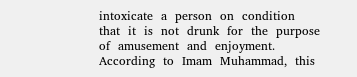intoxicate  a  person  on  condition  that  it  is  not  drunk  for  the  purpose  of  amusement  and  enjoyment.  According  to  Imam  Muhammad,  this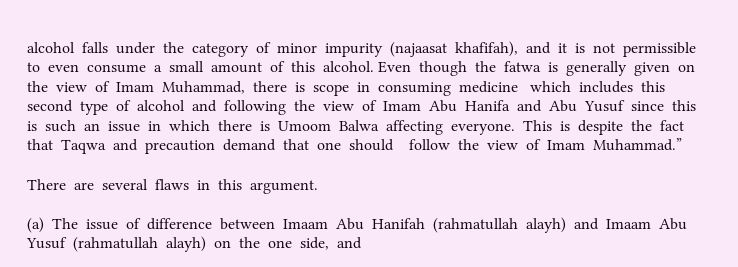alcohol  falls  under  the  category  of  minor  impurity  (najaasat  khafifah),  and  it  is  not  permissible  to  even  consume  a  small  amount  of  this  alcohol. Even  though  the  fatwa  is  generally  given  on  the  view  of  Imam  Muhammad,  there  is  scope  in  consuming  medicine   which  includes  this  second  type  of  alcohol  and  following  the  view  of  Imam  Abu  Hanifa  and  Abu  Yusuf  since  this  is  such  an  issue  in  which  there  is  Umoom  Balwa  affecting  everyone.  This  is  despite  the  fact  that  Taqwa  and  precaution  demand  that  one  should    follow  the  view  of  Imam  Muhammad.”

There  are  several  flaws  in  this  argument.

(a)  The  issue  of  difference  between  Imaam  Abu  Hanifah  (rahmatullah  alayh)  and  Imaam  Abu  Yusuf  (rahmatullah  alayh)  on  the  one  side,  and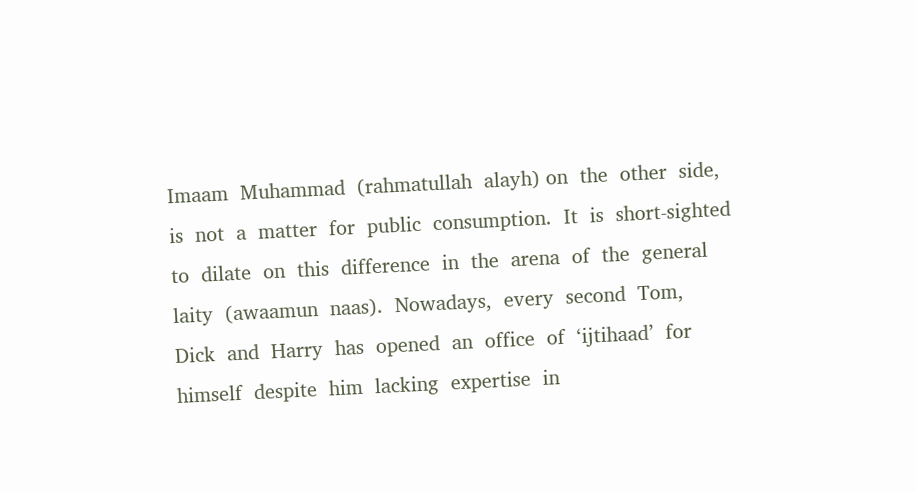Imaam  Muhammad  (rahmatullah  alayh) on  the  other  side,  is  not  a  matter  for  public  consumption.  It  is  short-sighted  to  dilate  on  this  difference  in  the  arena  of  the  general  laity  (awaamun  naas).  Nowadays,  every  second  Tom,  Dick  and  Harry  has  opened  an  office  of  ‘ijtihaad’  for  himself  despite  him  lacking  expertise  in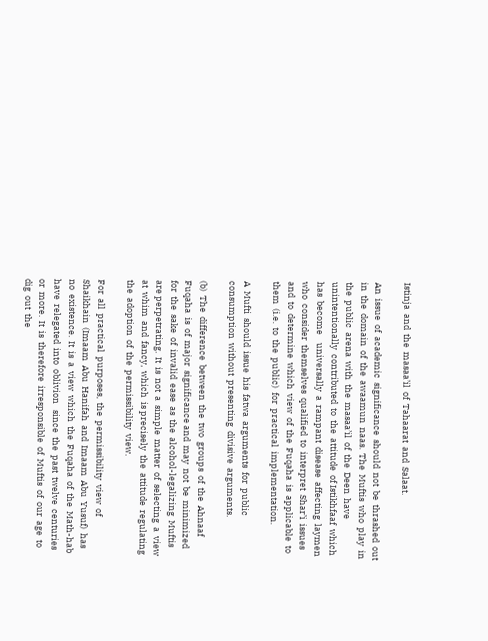Istinja  and  the  masaa’il  of  Tahaarat  and  Salaat.

An  issue  of  academic  significance  should  not  be  thrashed  out  in  the  domain  of  the  awaamun  naas.  The  Muftis  who  play  in  the  public  arena  with  the  masaa’il  of  the  Deen  have  unintentionally  contributed  to  the  attitude  of Istikhfaaf  which  has  become    universally  a  rampant  disease  affecting  laymen  who  consider  themselves  qualified  to  interpret  Shar’i  issues  and  to  determine  which  view  of  the  Fuqaha  is  applicable  to  them  (i.e.  to  the  public)  for  practical  implementation.

A  Mufti  should  issue  his  fatwa  arguments  for  public  consumption  without  presenting  divisive  arguments.

(b)  The  difference  between  the  two  groups  of  the  Ahnaaf  Fuqaha  is  of  major  significance and  may  not  be  minimized  for  the  sake  of  invalid  ease  as  the  alcohol-legalizing  Muftis  are perpetrating.  It  is  not  a  simple  matter  of  selecting  a  view  at  whim  and  fancy,  which  is precisely  the  attitude  regulating  the  adoption  of  the  permissibility  view.

For  all  practical  purposes,  the  permissibility  view  of  Shaikhain  (Imaam  Abu  Hanifah  and  Imaam  Abu  Yusuf)  has  no  existence.  It  is  a  view  which  the  Fuqaha  of  the  Math-hab  have  relegated  into  oblivion   since  the  past  twelve  centuries  or  more.  It  is  therefore  irresponsible  of  Muftis  of  our  age  to  dig  out  the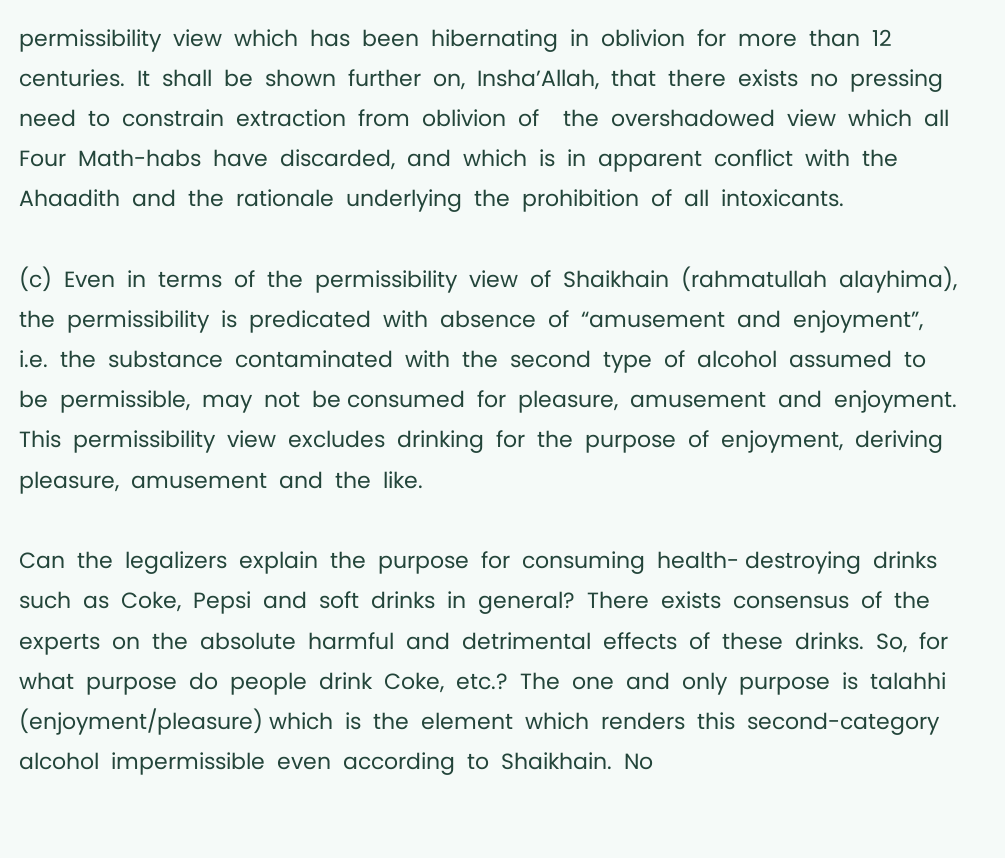permissibility  view  which  has  been  hibernating  in  oblivion  for  more  than  12  centuries.  It  shall  be  shown  further  on,  Insha’Allah,  that  there  exists  no  pressing  need  to  constrain  extraction  from  oblivion  of    the  overshadowed  view  which  all  Four  Math-habs  have  discarded,  and  which  is  in  apparent  conflict  with  the  Ahaadith  and  the  rationale  underlying  the  prohibition  of  all  intoxicants.

(c)  Even  in  terms  of  the  permissibility  view  of  Shaikhain  (rahmatullah  alayhima),  the  permissibility  is  predicated  with  absence  of  “amusement  and  enjoyment”,  i.e.  the  substance  contaminated  with  the  second  type  of  alcohol  assumed  to  be  permissible,  may  not  be consumed  for  pleasure,  amusement  and  enjoyment.  This  permissibility  view  excludes  drinking  for  the  purpose  of  enjoyment,  deriving  pleasure,  amusement  and  the  like.

Can  the  legalizers  explain  the  purpose  for  consuming  health- destroying  drinks  such  as  Coke,  Pepsi  and  soft  drinks  in  general?  There  exists  consensus  of  the  experts  on  the  absolute  harmful  and  detrimental  effects  of  these  drinks.  So,  for  what  purpose  do  people  drink  Coke,  etc.?  The  one  and  only  purpose  is  talahhi  (enjoyment/pleasure) which  is  the  element  which  renders  this  second-category   alcohol  impermissible  even  according  to  Shaikhain.  No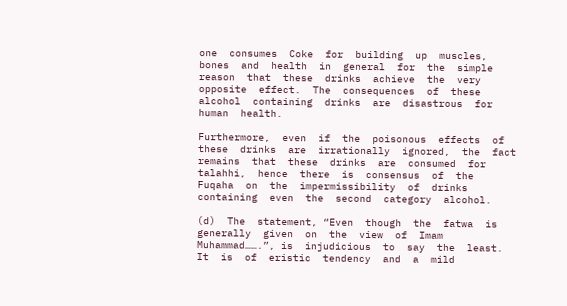one  consumes  Coke  for  building  up  muscles,  bones  and  health  in  general  for  the  simple  reason  that  these  drinks  achieve  the  very  opposite  effect.  The  consequences  of  these  alcohol  containing  drinks  are  disastrous  for  human  health.

Furthermore,  even  if  the  poisonous  effects  of  these  drinks  are  irrationally  ignored,  the  fact  remains  that  these  drinks  are  consumed  for  talahhi,  hence  there  is  consensus  of  the  Fuqaha  on  the  impermissibility  of  drinks  containing  even  the  second  category  alcohol.

(d)  The  statement, “Even  though  the  fatwa  is  generally  given  on  the  view  of  Imam Muhammad…….”, is  injudicious  to  say  the  least.  It  is  of  eristic  tendency  and  a  mild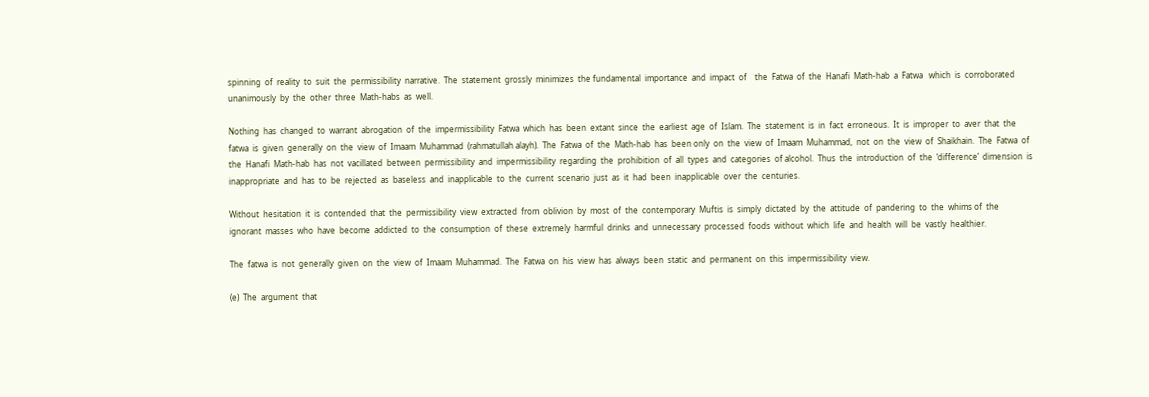spinning  of  reality  to  suit  the  permissibility  narrative.  The  statement  grossly  minimizes  the fundamental  importance  and  impact  of    the  Fatwa  of  the  Hanafi  Math-hab  a  Fatwa   which  is  corroborated  unanimously  by  the  other  three  Math-habs  as  well.

Nothing  has  changed  to  warrant  abrogation  of  the  impermissibility  Fatwa  which  has  been  extant  since  the  earliest  age  of  Islam.  The  statement  is  in  fact  erroneous.  It  is  improper  to  aver  that  the  fatwa  is  given  generally  on  the  view  of  Imaam  Muhammad  (rahmatullah alayh).  The  Fatwa  of  the  Math-hab  has  been only  on  the  view  of  Imaam  Muhammad,  not  on  the  view  of  Shaikhain.  The  Fatwa  of  the  Hanafi  Math-hab  has  not  vacillated  between  permissibility  and  impermissibility  regarding  the  prohibition  of  all  types  and  categories  of alcohol.  Thus  the  introduction  of  the  ‘difference’  dimension  is  inappropriate  and  has  to  be  rejected  as  baseless  and  inapplicable  to  the  current  scenario  just  as  it  had  been  inapplicable  over  the  centuries.

Without  hesitation  it  is  contended  that  the  permissibility  view  extracted  from  oblivion  by  most  of  the  contemporary  Muftis  is  simply  dictated  by  the  attitude  of  pandering  to  the  whims of  the  ignorant  masses  who  have  become  addicted  to  the  consumption  of  these  extremely  harmful  drinks  and  unnecessary  processed  foods  without  which  life  and  health  will  be  vastly  healthier.

The  fatwa  is  not  generally  given  on  the  view  of  Imaam  Muhammad.  The  Fatwa  on  his  view  has  always  been  static  and  permanent  on  this  impermissibility  view.

(e)  The  argument  that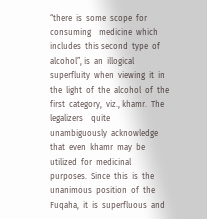“there  is  some  scope  for  consuming    medicine  which  includes  this second  type  of  alcohol”, is  an  illogical  superfluity  when  viewing  it  in  the  light  of  the  alcohol  of  the  first  category,  viz., khamr.  The  legalizers    quite  unambiguously  acknowledge  that  even  khamr  may  be  utilized  for  medicinal  purposes.  Since  this  is  the  unanimous  position  of  the  Fuqaha,  it  is  superfluous  and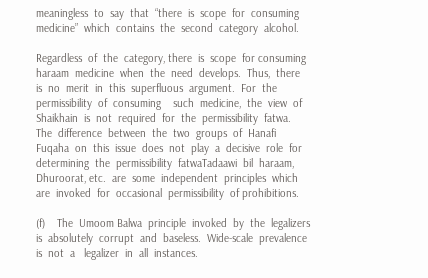meaningless  to  say  that  “there  is  scope  for  consuming  medicine”  which  contains  the  second  category  alcohol.

Regardless  of  the  category, there  is  scope  for consuming   haraam  medicine  when  the  need  develops.  Thus,  there  is  no  merit  in  this  superfluous  argument.  For  the  permissibility  of  consuming    such  medicine,  the  view  of    Shaikhain  is  not  required  for  the  permissibility  fatwa.  The  difference  between  the  two  groups  of  Hanafi  Fuqaha  on  this  issue  does  not  play  a  decisive  role  for  determining  the  permissibility  fatwaTadaawi  bil  haraam,  Dhuroorat, etc.  are  some  independent  principles  which  are  invoked  for  occasional  permissibility  of prohibitions.

(f)    The  Umoom Balwa  principle  invoked  by  the  legalizers  is  absolutely  corrupt  and  baseless.  Wide-scale  prevalence  is  not  a   legalizer  in  all  instances.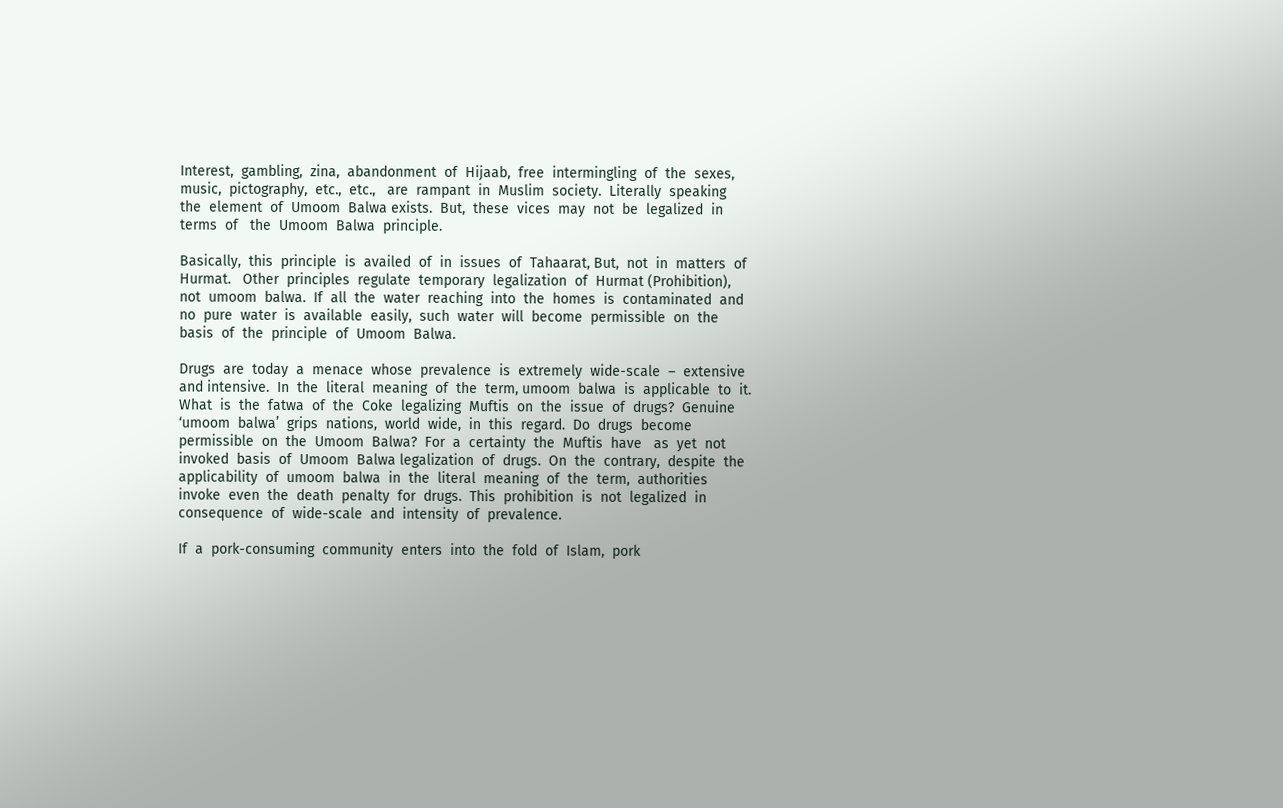Interest,  gambling,  zina,  abandonment  of  Hijaab,  free  intermingling  of  the  sexes,  music,  pictography,  etc.,  etc.,   are  rampant  in  Muslim  society.  Literally  speaking  the  element  of  Umoom  Balwa exists.  But,  these  vices  may  not  be  legalized  in  terms  of   the  Umoom  Balwa  principle.

Basically,  this  principle  is  availed  of  in  issues  of  Tahaarat, But,  not  in  matters  of  Hurmat.   Other  principles  regulate  temporary  legalization  of  Hurmat (Prohibition),  not  umoom  balwa.  If  all  the  water  reaching  into  the  homes  is  contaminated  and  no  pure  water  is  available  easily,  such  water  will  become  permissible  on  the  basis  of  the  principle  of  Umoom  Balwa.

Drugs  are  today  a  menace  whose  prevalence  is  extremely  wide-scale  –  extensive  and intensive.  In  the  literal  meaning  of  the  term, umoom  balwa  is  applicable  to  it.  What  is  the  fatwa  of  the  Coke  legalizing  Muftis  on  the  issue  of  drugs?  Genuine  ‘umoom  balwa’  grips  nations,  world  wide,  in  this  regard.  Do  drugs  become  permissible  on  the  Umoom  Balwa?  For  a  certainty  the  Muftis  have   as  yet  not  invoked  basis  of  Umoom  Balwa legalization  of  drugs.  On  the  contrary,  despite  the  applicability  of  umoom  balwa  in  the  literal  meaning  of  the  term,  authorities  invoke  even  the  death  penalty  for  drugs.  This  prohibition  is  not  legalized  in  consequence  of  wide-scale  and  intensity  of  prevalence.

If  a  pork-consuming  community  enters  into  the  fold  of  Islam,  pork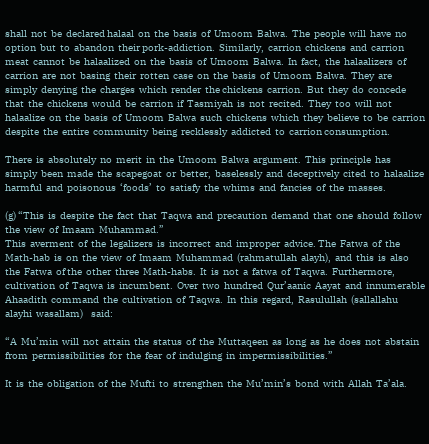shall  not  be  declared halaal  on  the  basis  of  Umoom  Balwa.  The  people  will  have  no  option  but  to  abandon  their pork-addiction.  Similarly,  carrion  chickens  and  carrion  meat  cannot  be  halaalized  on  the  basis  of  Umoom  Balwa.  In  fact,  the  halaalizers  of  carrion  are  not  basing  their  rotten  case  on  the  basis  of  Umoom  Balwa.  They  are  simply  denying  the  charges  which  render  the chickens  carrion.  But  they  do  concede  that  the  chickens  would  be  carrion  if  Tasmiyah  is  not  recited.  They  too  will  not  halaalize  on  the  basis  of  Umoom  Balwa  such  chickens  which  they  believe  to  be  carrion  despite  the  entire  community  being  recklessly  addicted  to  carrion consumption.

There  is  absolutely  no  merit  in  the  Umoom  Balwa  argument.  This  principle  has  simply  been  made  the  scapegoat  or  better,  baselessly  and  deceptively  cited  to  halaalize    harmful  and  poisonous  ‘foods’  to  satisfy  the  whims  and  fancies  of  the  masses.

(g) “This  is  despite  the  fact  that  Taqwa  and  precaution  demand  that  one  should  follow  the  view  of  Imaam  Muhammad.”
This  averment  of  the  legalizers  is  incorrect  and  improper  advice. The  Fatwa  of  the  Math-hab  is  on  the  view  of  Imaam  Muhammad  (rahmatullah  alayh),  and  this  is  also  the  Fatwa  of the  other  three  Math-habs.  It  is  not  a  fatwa  of  Taqwa.  Furthermore,  cultivation  of  Taqwa  is  incumbent.  Over  two  hundred  Qur’aanic  Aayat  and  innumerable  Ahaadith  command  the  cultivation  of  Taqwa.  In  this  regard,  Rasulullah  (sallallahu  alayhi  wasallam)    said:

“A  Mu’min  will  not  attain  the  status  of  the  Muttaqeen  as  long  as  he  does  not  abstain  from  permissibilities  for  the  fear  of  indulging  in  impermissibilities.”

It  is  the  obligation  of  the  Mufti  to  strengthen  the  Mu’min’s  bond  with  Allah  Ta’ala.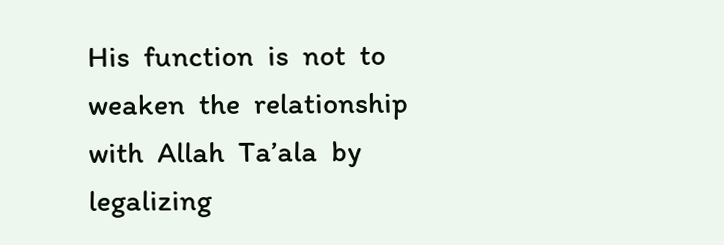His  function  is  not  to  weaken  the  relationship  with  Allah  Ta’ala  by  legalizing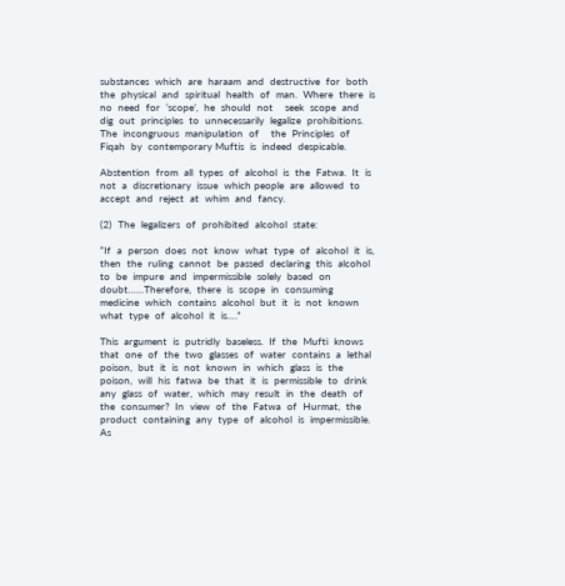substances  which  are  haraam  and  destructive  for  both  the  physical  and  spiritual  health  of  man.  Where  there  is  no  need  for  ‘scope’,  he  should  not    seek  scope  and  dig  out  principles  to  unnecessarily  legalize  prohibitions.  The  incongruous  manipulation  of    the  Principles  of  Fiqah  by  contemporary Muftis  is  indeed  despicable.

Abstention  from  all  types  of  alcohol  is  the  Fatwa.  It  is  not  a  discretionary  issue  which people  are  allowed  to  accept  and  reject  at  whim  and  fancy.

(2)  The  legalizers  of  prohibited  alcohol  state:

“If  a  person  does  not  know  what  type  of  alcohol  it  is,  then  the  ruling  cannot  be  passed  declaring  this  alcohol  to  be  impure  and  impermissible  solely  based  on  doubt……Therefore,  there  is  scope  in  consuming  medicine  which  contains  alcohol  but  it  is  not  known  what  type  of  alcohol  it  is….”

This  argument  is  putridly  baseless.  If  the  Mufti  knows  that  one  of  the  two  glasses  of  water  contains  a  lethal  poison,  but  it  is  not  known  in  which  glass  is  the  poison,  will  his  fatwa  be  that  it  is  permissible  to  drink  any  glass  of  water,  which  may  result  in  the  death  of  the  consumer?  In  view  of  the  Fatwa  of  Hurmat,  the  product  containing  any  type  of  alcohol  is  impermissible.  As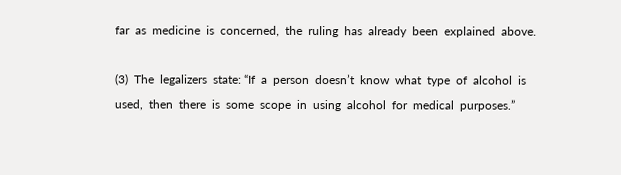far  as  medicine  is  concerned,  the  ruling  has  already  been  explained  above.

(3)  The  legalizers  state: “If  a  person  doesn’t  know  what  type  of  alcohol  is  used,  then  there  is  some  scope  in  using  alcohol  for  medical  purposes.”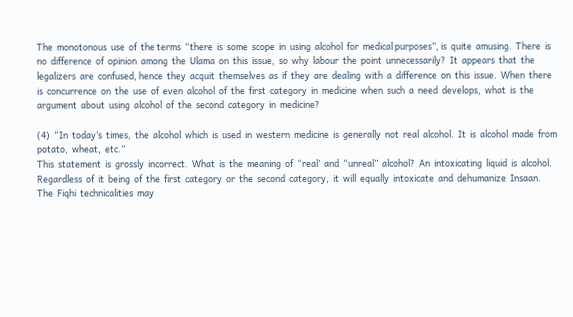The  monotonous  use  of  the terms  “there  is  some  scope  in  using  alcohol  for  medical purposes”, is  quite  amusing.  There  is  no  difference  of  opinion  among  the  Ulama  on  this  issue,  so  why  labour  the  point  unnecessarily?  It  appears  that  the  legalizers  are  confused, hence  they  acquit  themselves  as  if  they  are  dealing  with  a  difference  on  this  issue.  When  there  is  concurrence  on  the  use  of  even  alcohol  of  the  first  category  in  medicine  when  such  a  need  develops,  what  is  the  argument  about  using  alcohol  of  the  second  category  in  medicine?

(4)  “In  today’s  times,  the  alcohol  which  is  used  in  western  medicine  is  generally  not  real  alcohol.  It  is  alcohol  made  from  potato,  wheat,  etc.”
This  statement  is  grossly  incorrect.  What  is  the  meaning  of  “real’  and  “unreal”  alcohol?  An  intoxicating  liquid  is  alcohol.  Regardless  of  it  being  of  the  first  category  or  the  second  category,  it  will  equally  intoxicate  and  dehumanize  Insaan.  The  Fiqhi  technicalities  may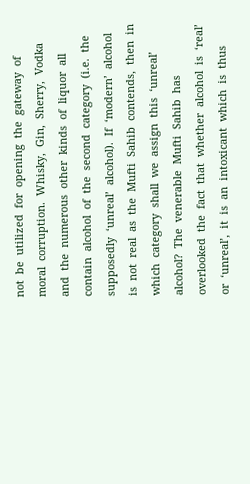not  be  utilized  for  opening  the  gateway  of  moral  corruption.  Whisky,  Gin,  Sherry,  Vodka  and  the  numerous  other  kinds  of  liquor  all  contain  alcohol  of  the  second  category  (i.e.  the  supposedly  ‘unreal’  alcohol).  If  ‘modern’  alcohol  is  not  real  as  the  Mufti  Sahib  contends,  then  in  which  category  shall  we  assign  this  ‘unreal’  alcohol?  The  venerable  Mufti  Sahib  has  overlooked  the  fact  that  whether  alcohol  is  ‘real’  or  ‘unreal’,  it  is  an  intoxicant  which  is  thus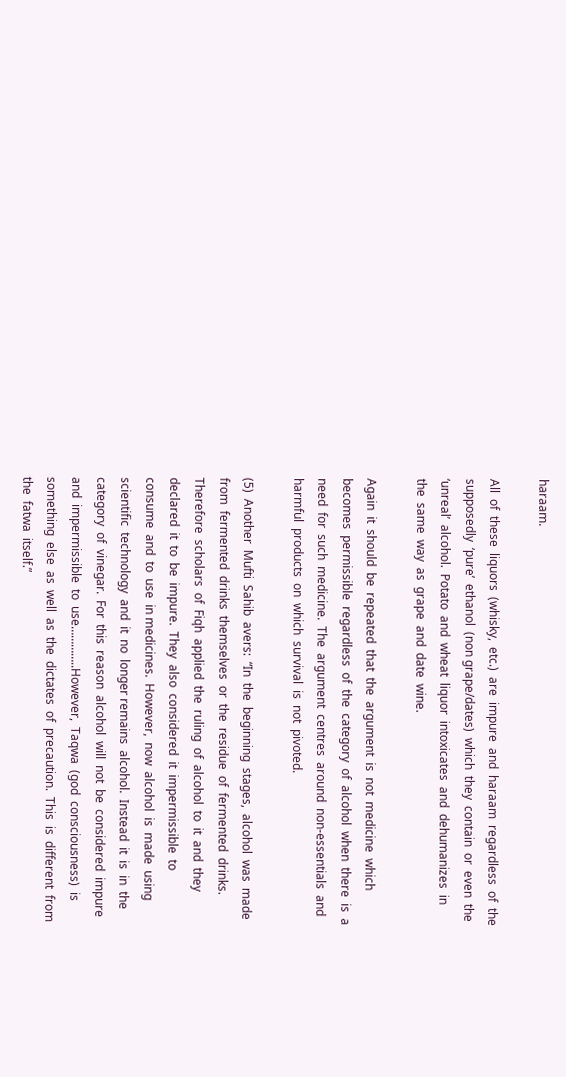haraam.

All  of  these  liquors  (whisky,  etc.)  are  impure  and  haraam  regardless  of  the  supposedly  ‘pure’  ethanol  (non grape/dates)  which  they  contain  or  even  the  ‘unreal’  alcohol.  Potato  and  wheat  liquor  intoxicates  and  dehumanizes  in  the  same  way  as  grape  and  date  wine.

Again  it  should  be  repeated  that  the  argument  is  not  medicine  which  becomes  permissible  regardless  of  the  category  of  alcohol  when  there  is  a  need  for  such  medicine.  The  argument  centres  around  non-essentials  and  harmful  products  on  which  survival  is  not  pivoted.

(5)  Another  Mufti  Sahib  avers:  “In  the  beginning  stages,  alcohol  was  made  from  fermented  drinks  themselves  or  the  residue  of  fermented  drinks.  Therefore  scholars  of  Fiqh  applied  the  ruling  of  alcohol  to  it  and  they declared  it  to  be  impure.  They  also  considered  it  impermissible  to  consume  and  to  use  in medicines.  However,  now  alcohol  is  made  using  scientific  technology  and  it  no  longer remains  alcohol.  Instead  it  is  in  the  category  of  vinegar.  For  this  reason  alcohol  will  not  be  considered  impure  and  impermissible  to  use…………..However,  Taqwa  (god  consciousness)  is  something  else  as  well  as  the  dictates  of  precaution.  This  is  different  from  the  fatwa  itself.”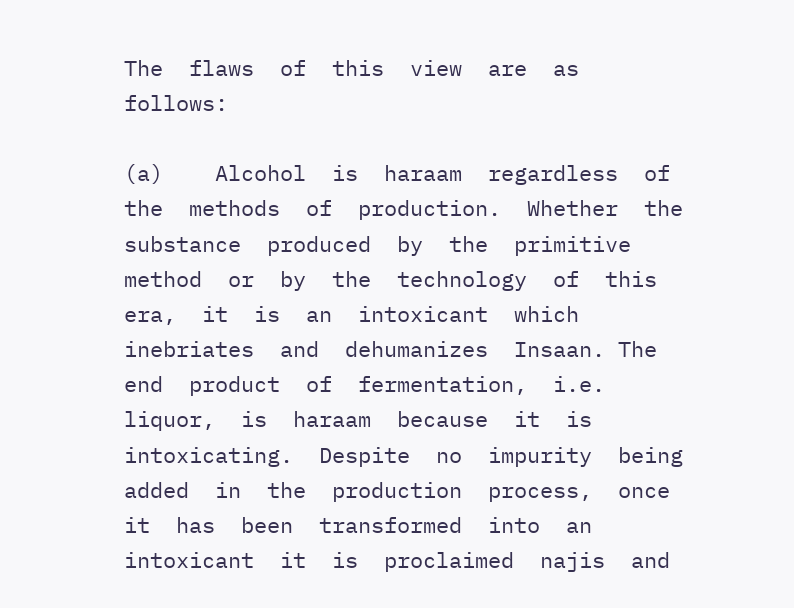The  flaws  of  this  view  are  as  follows:

(a)    Alcohol  is  haraam  regardless  of  the  methods  of  production.  Whether  the  substance  produced  by  the  primitive  method  or  by  the  technology  of  this  era,  it  is  an  intoxicant  which  inebriates  and  dehumanizes  Insaan. The  end  product  of  fermentation,  i.e.  liquor,  is  haraam  because  it  is  intoxicating.  Despite  no  impurity  being  added  in  the  production  process,  once  it  has  been  transformed  into  an  intoxicant  it  is  proclaimed  najis  and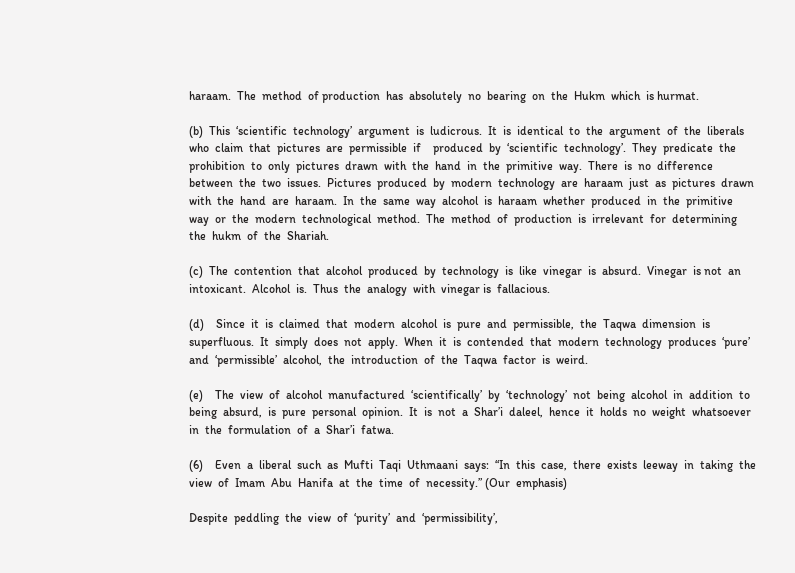haraam.  The  method  of production  has  absolutely  no  bearing  on  the  Hukm  which  is hurmat.

(b)  This  ‘scientific  technology’  argument  is  ludicrous.  It  is  identical  to  the  argument  of  the  liberals  who  claim  that  pictures  are  permissible  if    produced  by  ‘scientific  technology’.  They  predicate  the  prohibition  to  only  pictures  drawn  with  the  hand  in  the  primitive  way.  There  is  no  difference  between  the  two  issues.  Pictures  produced  by  modern  technology  are  haraam  just  as  pictures  drawn  with  the  hand  are  haraam.  In  the  same  way  alcohol  is  haraam  whether  produced  in  the  primitive  way  or  the  modern  technological  method.  The  method  of  production  is  irrelevant  for  determining  the  hukm  of  the  Shariah.

(c)  The  contention  that  alcohol  produced  by  technology  is  like  vinegar  is  absurd.  Vinegar  is not  an  intoxicant.  Alcohol  is.  Thus  the  analogy  with  vinegar is  fallacious.

(d)    Since  it  is  claimed  that  modern  alcohol  is  pure  and  permissible,  the  Taqwa  dimension  is  superfluous.  It  simply  does  not  apply.  When  it  is  contended  that  modern  technology  produces  ‘pure’  and  ‘permissible’  alcohol,  the  introduction  of  the  Taqwa  factor  is  weird.

(e)    The  view  of  alcohol  manufactured  ‘scientifically’  by  ‘technology’  not  being  alcohol  in  addition  to  being  absurd,  is  pure  personal  opinion.  It  is  not  a  Shar’i  daleel,  hence  it  holds  no  weight  whatsoever  in  the  formulation  of  a  Shar’i  fatwa.

(6)    Even  a  liberal  such  as  Mufti  Taqi  Uthmaani  says:  “In  this  case,  there  exists  leeway  in  taking  the  view  of  Imam  Abu  Hanifa  at  the  time  of  necessity.” (Our  emphasis)

Despite  peddling  the  view  of  ‘purity’  and  ‘permissibility’,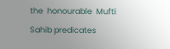the  honourable  Mufti  Sahib predicates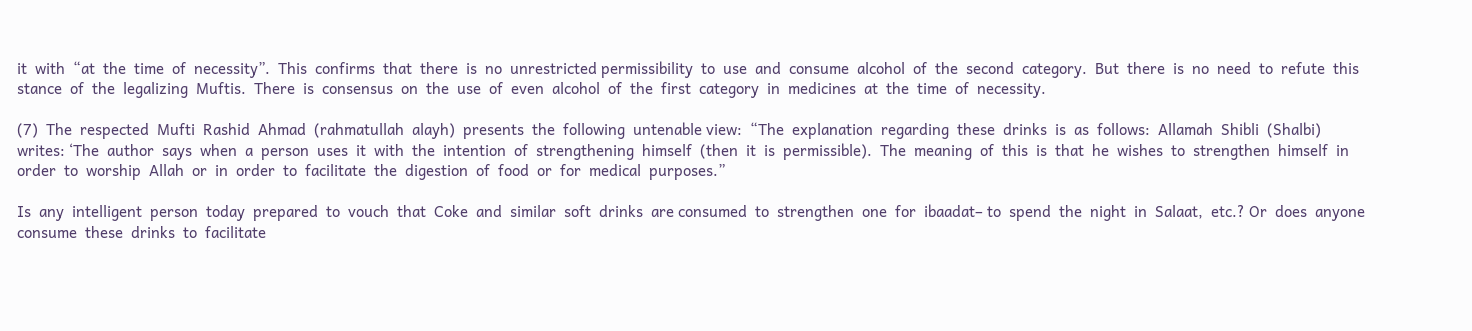it  with  “at  the  time  of  necessity”.  This  confirms  that  there  is  no  unrestricted permissibility  to  use  and  consume  alcohol  of  the  second  category.  But  there  is  no  need  to  refute  this  stance  of  the  legalizing  Muftis.  There  is  consensus  on  the  use  of  even  alcohol  of  the  first  category  in  medicines  at  the  time  of  necessity.

(7)  The  respected  Mufti  Rashid  Ahmad  (rahmatullah  alayh)  presents  the  following  untenable view:  “The  explanation  regarding  these  drinks  is  as  follows:  Allamah  Shibli  (Shalbi)  writes: ‘The  author  says  when  a  person  uses  it  with  the  intention  of  strengthening  himself  (then  it  is  permissible).  The  meaning  of  this  is  that  he  wishes  to  strengthen  himself  in  order  to  worship  Allah  or  in  order  to  facilitate  the  digestion  of  food  or  for  medical  purposes.”

Is  any  intelligent  person  today  prepared  to  vouch  that  Coke  and  similar  soft  drinks  are consumed  to  strengthen  one  for  ibaadat– to  spend  the  night  in  Salaat,  etc.? Or  does  anyone  consume  these  drinks  to  facilitate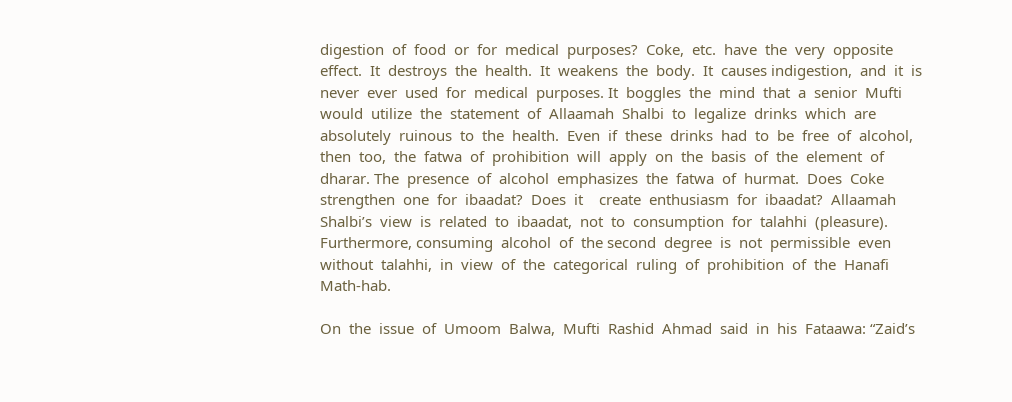digestion  of  food  or  for  medical  purposes?  Coke,  etc.  have  the  very  opposite  effect.  It  destroys  the  health.  It  weakens  the  body.  It  causes indigestion,  and  it  is  never  ever  used  for  medical  purposes. It  boggles  the  mind  that  a  senior  Mufti  would  utilize  the  statement  of  Allaamah  Shalbi  to  legalize  drinks  which  are  absolutely  ruinous  to  the  health.  Even  if  these  drinks  had  to  be  free  of  alcohol,  then  too,  the  fatwa  of  prohibition  will  apply  on  the  basis  of  the  element  of  dharar. The  presence  of  alcohol  emphasizes  the  fatwa  of  hurmat.  Does  Coke  strengthen  one  for  ibaadat?  Does  it    create  enthusiasm  for  ibaadat?  Allaamah  Shalbi’s  view  is  related  to  ibaadat,  not  to  consumption  for  talahhi  (pleasure).  Furthermore, consuming  alcohol  of  the second  degree  is  not  permissible  even  without  talahhi,  in  view  of  the  categorical  ruling  of  prohibition  of  the  Hanafi  Math-hab.

On  the  issue  of  Umoom  Balwa,  Mufti  Rashid  Ahmad  said  in  his  Fataawa: “Zaid’s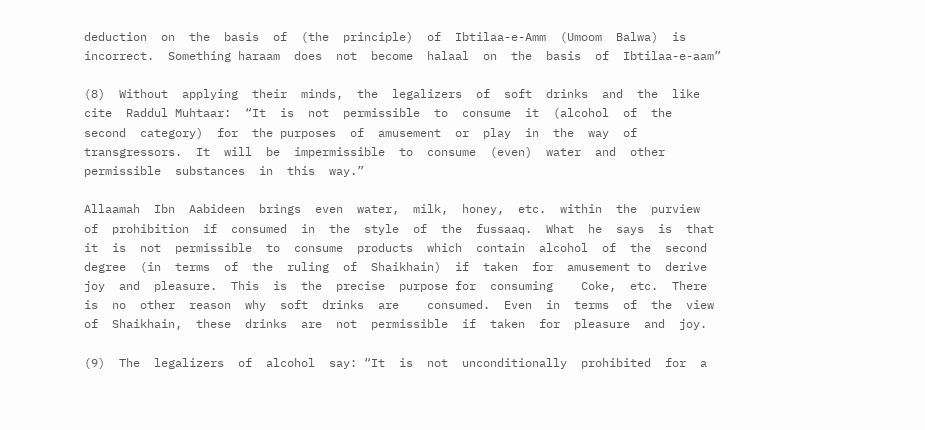deduction  on  the  basis  of  (the  principle)  of  Ibtilaa-e-Amm  (Umoom  Balwa)  is  incorrect.  Something haraam  does  not  become  halaal  on  the  basis  of  Ibtilaa-e-aam”

(8)  Without  applying  their  minds,  the  legalizers  of  soft  drinks  and  the  like  cite  Raddul Muhtaar:  “It  is  not  permissible  to  consume  it  (alcohol  of  the  second  category)  for  the purposes  of  amusement  or  play  in  the  way  of  transgressors.  It  will  be  impermissible  to  consume  (even)  water  and  other  permissible  substances  in  this  way.”

Allaamah  Ibn  Aabideen  brings  even  water,  milk,  honey,  etc.  within  the  purview  of  prohibition  if  consumed  in  the  style  of  the  fussaaq.  What  he  says  is  that  it  is  not  permissible  to  consume  products  which  contain  alcohol  of  the  second  degree  (in  terms  of  the  ruling  of  Shaikhain)  if  taken  for  amusement to  derive  joy  and  pleasure.  This  is  the  precise  purpose for  consuming    Coke,  etc.  There  is  no  other  reason  why  soft  drinks  are    consumed.  Even  in  terms  of  the  view  of  Shaikhain,  these  drinks  are  not  permissible  if  taken  for  pleasure  and  joy.

(9)  The  legalizers  of  alcohol  say: “It  is  not  unconditionally  prohibited  for  a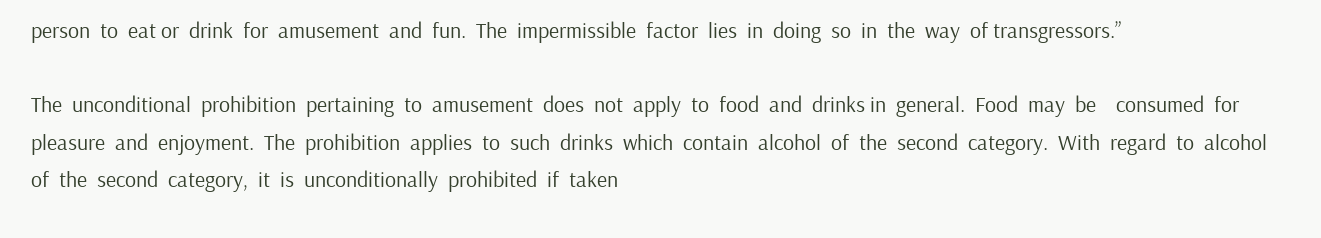person  to  eat or  drink  for  amusement  and  fun.  The  impermissible  factor  lies  in  doing  so  in  the  way  of transgressors.”

The  unconditional  prohibition  pertaining  to  amusement  does  not  apply  to  food  and  drinks in  general.  Food  may  be    consumed  for  pleasure  and  enjoyment.  The  prohibition  applies  to  such  drinks  which  contain  alcohol  of  the  second  category.  With  regard  to  alcohol  of  the  second  category,  it  is  unconditionally  prohibited  if  taken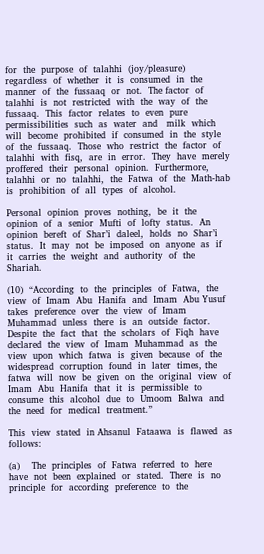for  the  purpose  of  talahhi  (joy/pleasure)  regardless  of  whether  it  is  consumed  in  the  manner  of  the  fussaaq  or  not.  The factor  of  talahhi  is  not  restricted  with  the  way  of  the  fussaaq.  This  factor  relates  to  even  pure  permissibilities  such  as  water  and   milk  which  will  become  prohibited  if  consumed  in  the  style  of  the  fussaaq.  Those  who  restrict  the  factor  of  talahhi  with  fisq,  are  in  error.  They  have  merely  proffered  their  personal  opinion.  Furthermore,  talahhi  or  no  talahhi,  the  Fatwa  of  the  Math-hab  is  prohibition  of  all  types  of  alcohol.

Personal  opinion  proves  nothing,  be  it  the  opinion  of  a  senior  Mufti  of  lofty  status.  An opinion  bereft  of  Shar’i  daleel,  holds  no  Shar’i  status.  It  may  not  be  imposed  on  anyone  as  if  it  carries  the  weight  and  authority  of  the  Shariah.

(10)  “According  to  the  principles  of  Fatwa,  the  view  of  Imam  Abu  Hanifa  and  Imam  Abu Yusuf  takes  preference  over  the  view  of  Imam  Muhammad  unless  there  is  an  outside  factor.  Despite  the  fact  that  the  scholars  of  Fiqh  have  declared  the  view  of  Imam  Muhammad  as  the  view  upon  which  fatwa  is  given  because  of  the  widespread  corruption  found  in  later  times, the  fatwa  will  now  be  given  on  the  original  view  of  Imam  Abu  Hanifa  that  it  is  permissible  to consume  this  alcohol  due  to  Umoom  Balwa  and  the  need  for  medical  treatment.”

This  view  stated  in Ahsanul  Fataawa  is  flawed  as  follows:

(a)    The  principles  of  Fatwa  referred  to  here  have  not  been  explained  or  stated.  There  is  no  principle  for  according  preference  to  the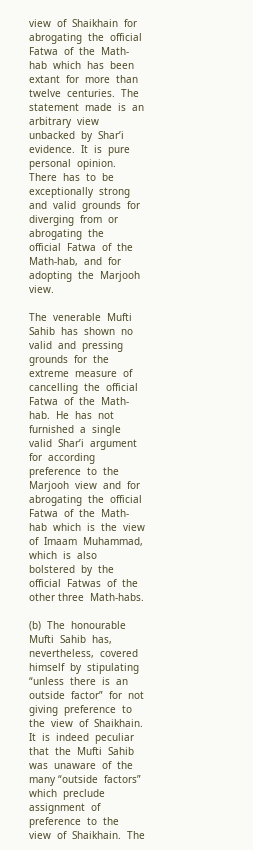view  of  Shaikhain  for  abrogating  the  official  Fatwa  of  the  Math-hab  which  has  been  extant  for  more  than  twelve  centuries.  The  statement  made  is  an  arbitrary  view  unbacked  by  Shar’i  evidence.  It  is  pure  personal  opinion.  There  has  to  be  exceptionally  strong  and  valid  grounds  for  diverging  from  or  abrogating  the    official  Fatwa  of  the  Math-hab,  and  for  adopting  the  Marjooh view.

The  venerable  Mufti  Sahib  has  shown  no  valid  and  pressing  grounds  for  the  extreme  measure  of  cancelling  the  official  Fatwa  of  the  Math-hab.  He  has  not  furnished  a  single  valid  Shar’i  argument  for  according  preference  to  the  Marjooh  view  and  for  abrogating  the  official  Fatwa  of  the  Math-hab  which  is  the  view  of  Imaam  Muhammad,  which  is  also  bolstered  by  the    official  Fatwas  of  the  other three  Math-habs.

(b)  The  honourable  Mufti  Sahib  has,  nevertheless,  covered  himself  by  stipulating  “unless  there  is  an  outside  factor”  for  not  giving  preference  to  the  view  of  Shaikhain.  It  is  indeed  peculiar  that  the  Mufti  Sahib    was  unaware  of  the  many “outside  factors”  which  preclude  assignment  of  preference  to  the  view  of  Shaikhain.  The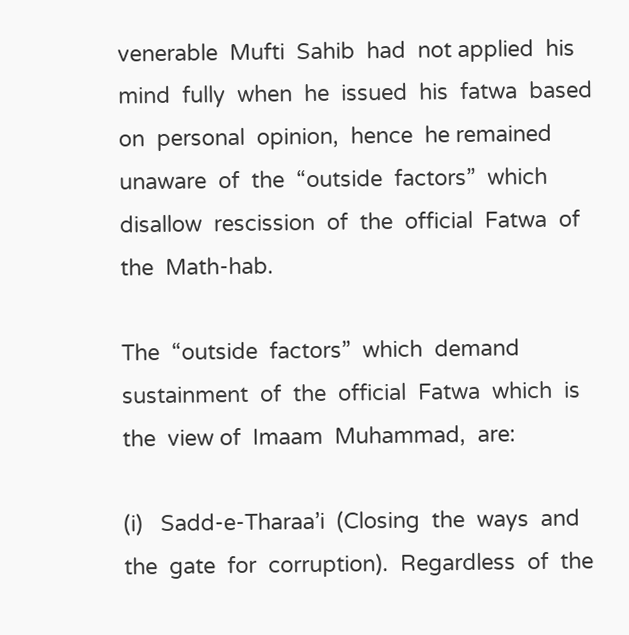venerable  Mufti  Sahib  had  not applied  his  mind  fully  when  he  issued  his  fatwa  based  on  personal  opinion,  hence  he remained  unaware  of  the  “outside  factors”  which  disallow  rescission  of  the  official  Fatwa  of the  Math-hab.

The  “outside  factors”  which  demand  sustainment  of  the  official  Fatwa  which  is  the  view of  Imaam  Muhammad,  are:

(i)   Sadd-e-Tharaa’i  (Closing  the  ways  and  the  gate  for  corruption).  Regardless  of  the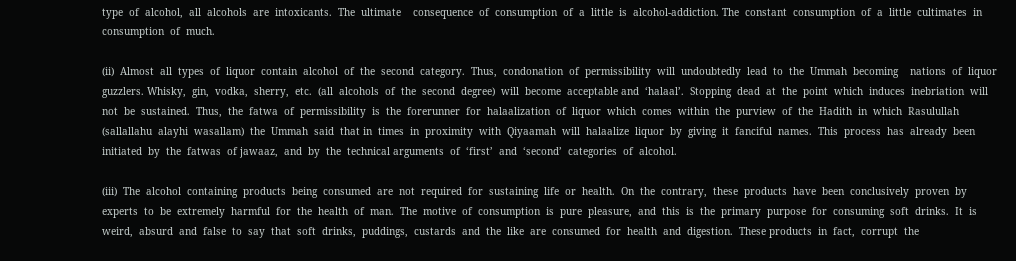type  of  alcohol,  all  alcohols  are  intoxicants.  The  ultimate    consequence  of  consumption  of  a  little  is  alcohol-addiction. The  constant  consumption  of  a  little  cultimates  in  consumption  of  much.

(ii)  Almost  all  types  of  liquor  contain  alcohol  of  the  second  category.  Thus,  condonation  of  permissibility  will  undoubtedly  lead  to  the  Ummah  becoming    nations  of  liquor  guzzlers. Whisky,  gin,  vodka,  sherry,  etc.  (all  alcohols  of  the  second  degree)  will  become  acceptable and  ‘halaal’.  Stopping  dead  at  the  point  which  induces  inebriation  will  not  be  sustained.  Thus,  the  fatwa  of  permissibility  is  the  forerunner  for  halaalization  of  liquor  which  comes  within  the  purview  of  the  Hadith  in  which  Rasulullah  (sallallahu  alayhi  wasallam)  the  Ummah  said  that in  times  in  proximity  with  Qiyaamah  will  halaalize  liquor  by  giving  it  fanciful  names.  This  process  has  already  been  initiated  by  the  fatwas  of jawaaz,  and  by  the  technical arguments  of  ‘first’  and  ‘second’  categories  of  alcohol.

(iii)  The  alcohol  containing  products  being  consumed  are  not  required  for  sustaining  life  or  health.  On  the  contrary,  these  products  have  been  conclusively  proven  by  experts  to  be  extremely  harmful  for  the  health  of  man.  The  motive  of  consumption  is  pure  pleasure,  and  this  is  the  primary  purpose  for  consuming  soft  drinks.  It  is  weird,  absurd  and  false  to  say  that  soft  drinks,  puddings,  custards  and  the  like  are  consumed  for  health  and  digestion.  These products  in  fact,  corrupt  the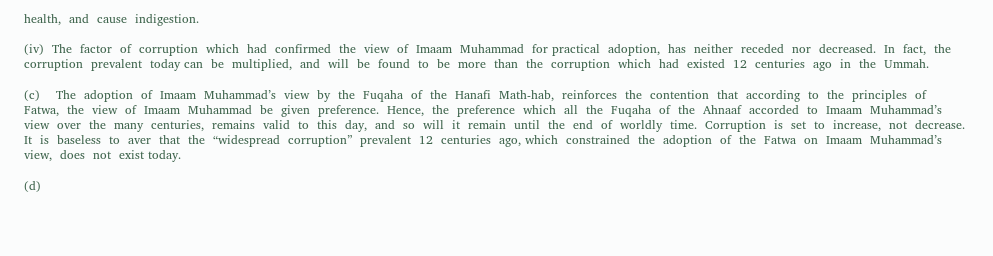health,  and  cause  indigestion.

(iv)  The  factor  of  corruption  which  had  confirmed  the  view  of  Imaam  Muhammad  for practical  adoption,  has  neither  receded  nor  decreased.  In  fact,  the  corruption  prevalent  today can  be  multiplied,  and  will  be  found  to  be  more  than  the  corruption  which  had  existed  12  centuries  ago  in  the  Ummah.

(c)    The  adoption  of  Imaam  Muhammad’s  view  by  the  Fuqaha  of  the  Hanafi  Math-hab,  reinforces  the  contention  that  according  to  the  principles  of  Fatwa,  the  view  of  Imaam  Muhammad  be  given  preference.  Hence,  the  preference  which  all  the  Fuqaha  of  the  Ahnaaf  accorded  to  Imaam  Muhammad’s  view  over  the  many  centuries,  remains  valid  to  this  day,  and  so  will  it  remain  until  the  end  of  worldly  time.  Corruption  is  set  to  increase,  not  decrease.  It  is  baseless  to  aver  that  the  “widespread  corruption”  prevalent  12  centuries  ago, which  constrained  the  adoption  of  the  Fatwa  on  Imaam  Muhammad’s  view,  does  not  exist today.

(d)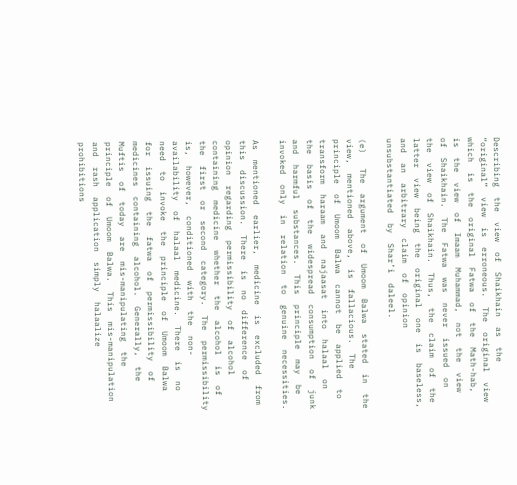Describing  the  view  of  Shaikhain  as  the  “original”  view  is  erroneous.  The  original  view which  is  the  original  Fatwa  of  the  Math-hab,  is  the  view  of  Imaam  Muhammad,  not  the  view  of  Shaikhain.  The  Fatwa  was  never  issued  on  the  view  of  Shaikhain.  Thus,  the  claim  of  the  latter  view  being  the  original  one  is  baseless,  and  an  arbitrary  claim  of  opinion  unsubstantiated  by  Shar’i  daleel.

(e)   The  argument  of  Umoom  Balwa  stated  in  the  view,  mentioned  above,  is  fallacious.  The  principle  of  Umoom  Balwa  cannot  be  applied  to  transform  haraam  and  najaasat  into  halaal  on  the  basis  of  the  widespread  consumption  of  junk  and  harmful  substances.  This  principle  may  be  invoked  only  in  relation  to  genuine  necessities.

As  mentioned  earlier,  medicine  is  excluded  from  this  discussion.  There  is  no  difference  of  opinion  regarding  permissibility  of  alcohol  containing  medicine  whether  the  alcohol  is  of  the  first  or  second  category.  The  permissibility  is,  however,  conditioned  with  the  non-availability  of  halaal  medicine.  There  is  no  need  to  invoke  the  principle  of  Umoom  Balwa  for  issuing  the  fatwa  of  permissibility  of  medicines  containing  alcohol.  Generally,  the  Muftis  of  today  are  mis-manipulating  the  principle  of  Umoom  Balwa.  This  mis-manipulation  and  rash  application  simply  halaalize  prohibitions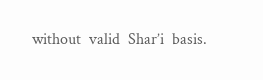without  valid  Shar’i  basis.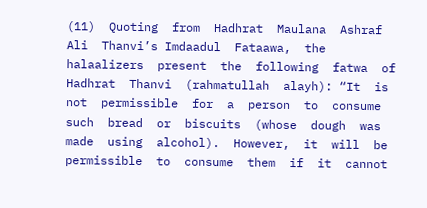(11)  Quoting  from  Hadhrat  Maulana  Ashraf  Ali  Thanvi’s Imdaadul  Fataawa,  the  halaalizers  present  the  following  fatwa  of  Hadhrat  Thanvi  (rahmatullah  alayh): “It  is  not  permissible  for  a  person  to  consume  such  bread  or  biscuits  (whose  dough  was made  using  alcohol).  However,  it  will  be  permissible  to  consume  them  if  it  cannot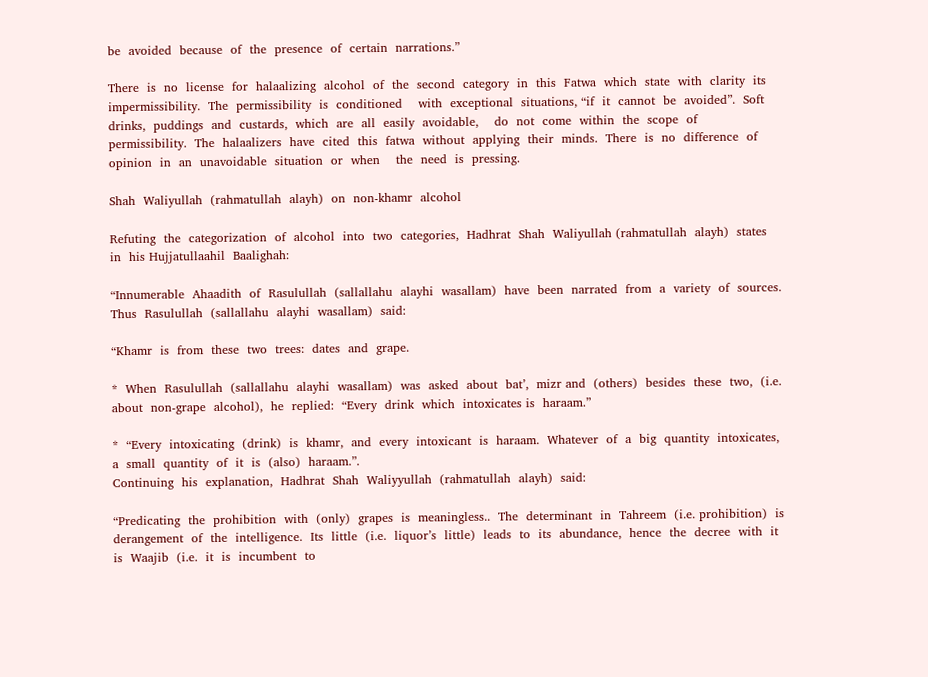be  avoided  because  of  the  presence  of  certain  narrations.”

There  is  no  license  for  halaalizing  alcohol  of  the  second  category  in  this  Fatwa  which  state  with  clarity  its  impermissibility.  The  permissibility  is  conditioned    with  exceptional  situations, “if  it  cannot  be  avoided”.  Soft  drinks,  puddings  and  custards,  which  are  all  easily  avoidable,    do  not  come  within  the  scope  of  permissibility.  The  halaalizers  have  cited  this  fatwa  without  applying  their  minds.  There  is  no  difference  of  opinion  in  an  unavoidable  situation  or  when    the  need  is  pressing.

Shah  Waliyullah  (rahmatullah  alayh)  on  non-khamr  alcohol

Refuting  the  categorization  of  alcohol  into  two  categories,  Hadhrat  Shah  Waliyullah (rahmatullah  alayh)  states  in  his Hujjatullaahil  Baalighah:

“Innumerable  Ahaadith  of  Rasulullah  (sallallahu  alayhi  wasallam)  have  been  narrated  from  a  variety  of  sources.  Thus  Rasulullah  (sallallahu  alayhi  wasallam)  said:

“Khamr  is  from  these  two  trees:  dates  and  grape.

*  When  Rasulullah  (sallallahu  alayhi  wasallam)  was  asked  about  bat’,  mizr and  (others)  besides  these  two,  (i.e.  about  non-grape  alcohol),  he  replied:  “Every  drink  which  intoxicates is  haraam.”

*  “Every  intoxicating  (drink)  is  khamr,  and  every  intoxicant  is  haraam.  Whatever  of  a  big  quantity  intoxicates,  a  small  quantity  of  it  is  (also)  haraam.”.
Continuing  his  explanation,  Hadhrat  Shah  Waliyyullah  (rahmatullah  alayh)  said:

“Predicating  the  prohibition  with  (only)  grapes  is  meaningless..  The  determinant  in  Tahreem  (i.e. prohibition)  is  derangement  of  the  intelligence.  Its  little  (i.e.  liquor’s  little)  leads  to  its  abundance,  hence  the  decree  with  it  is  Waajib  (i.e.  it  is  incumbent  to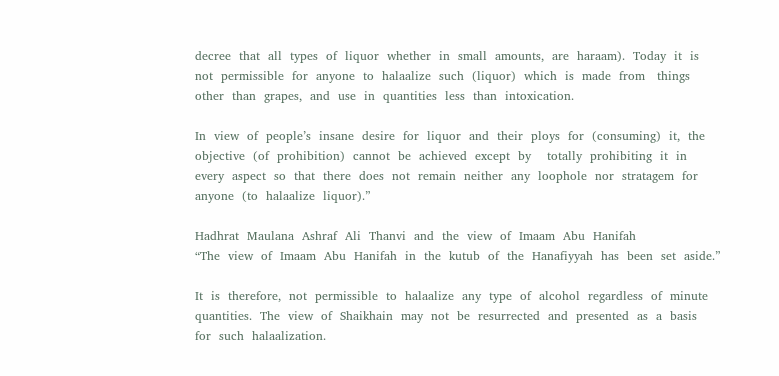decree  that  all  types  of  liquor  whether  in  small  amounts,  are  haraam).  Today  it  is  not  permissible  for  anyone  to  halaalize  such  (liquor)  which  is  made  from   things  other  than  grapes,  and  use  in  quantities  less  than  intoxication.

In  view  of  people’s  insane  desire  for  liquor  and  their  ploys  for  (consuming)  it,  the objective  (of  prohibition)  cannot  be  achieved  except  by    totally  prohibiting  it  in  every  aspect  so  that  there  does  not  remain  neither  any  loophole  nor  stratagem  for  anyone  (to  halaalize  liquor).”

Hadhrat  Maulana  Ashraf  Ali  Thanvi  and  the  view  of  Imaam  Abu  Hanifah
“The  view  of  Imaam  Abu  Hanifah  in  the  kutub  of  the  Hanafiyyah  has  been  set  aside.”

It  is  therefore,  not  permissible  to  halaalize  any  type  of  alcohol  regardless  of  minute quantities.  The  view  of  Shaikhain  may  not  be  resurrected  and  presented  as  a  basis  for  such  halaalization.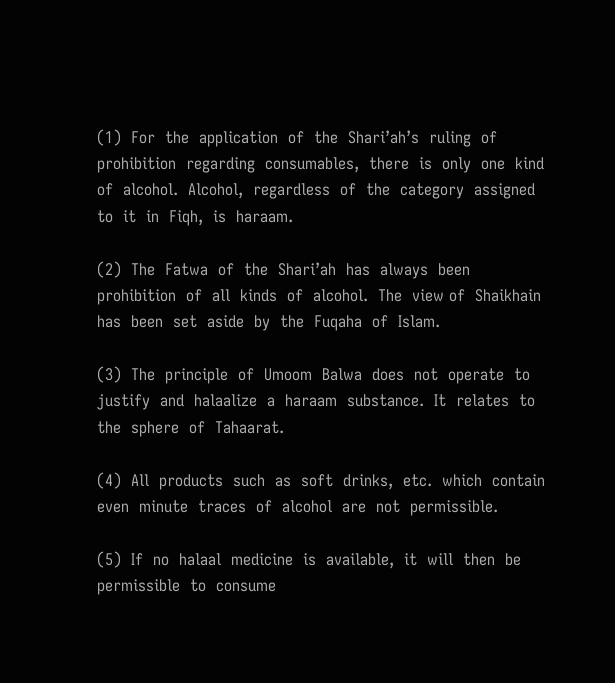(1)  For  the  application  of  the  Shari’ah’s  ruling  of  prohibition  regarding  consumables,  there  is  only  one  kind  of  alcohol.  Alcohol,  regardless  of  the  category  assigned  to  it  in  Fiqh,  is  haraam.

(2)  The  Fatwa  of  the  Shari’ah  has  always  been  prohibition  of  all  kinds  of  alcohol.  The  view of  Shaikhain  has  been  set  aside  by  the  Fuqaha  of  Islam.

(3)  The  principle  of  Umoom  Balwa  does  not  operate  to  justify  and  halaalize  a  haraam  substance.  It  relates  to  the  sphere  of  Tahaarat.

(4)  All  products  such  as  soft  drinks,  etc.  which  contain  even  minute  traces  of  alcohol  are  not  permissible.

(5)  If  no  halaal  medicine  is  available,  it  will  then  be  permissible  to  consume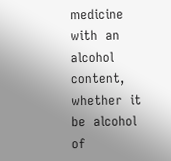medicine  with  an  alcohol  content,  whether  it  be  alcohol  of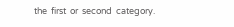the  first  or  second  category.